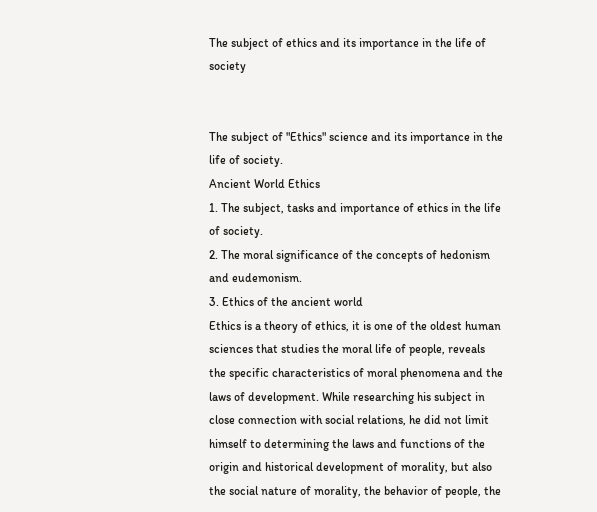The subject of ethics and its importance in the life of society


The subject of "Ethics" science and its importance in the life of society.
Ancient World Ethics
1. The subject, tasks and importance of ethics in the life of society.
2. The moral significance of the concepts of hedonism and eudemonism.
3. Ethics of the ancient world
Ethics is a theory of ethics, it is one of the oldest human sciences that studies the moral life of people, reveals the specific characteristics of moral phenomena and the laws of development. While researching his subject in close connection with social relations, he did not limit himself to determining the laws and functions of the origin and historical development of morality, but also the social nature of morality, the behavior of people, the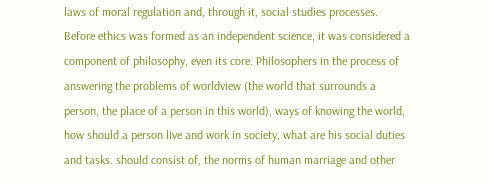laws of moral regulation and, through it, social studies processes.
Before ethics was formed as an independent science, it was considered a component of philosophy, even its core. Philosophers in the process of answering the problems of worldview (the world that surrounds a person, the place of a person in this world), ways of knowing the world, how should a person live and work in society, what are his social duties and tasks. should consist of, the norms of human marriage and other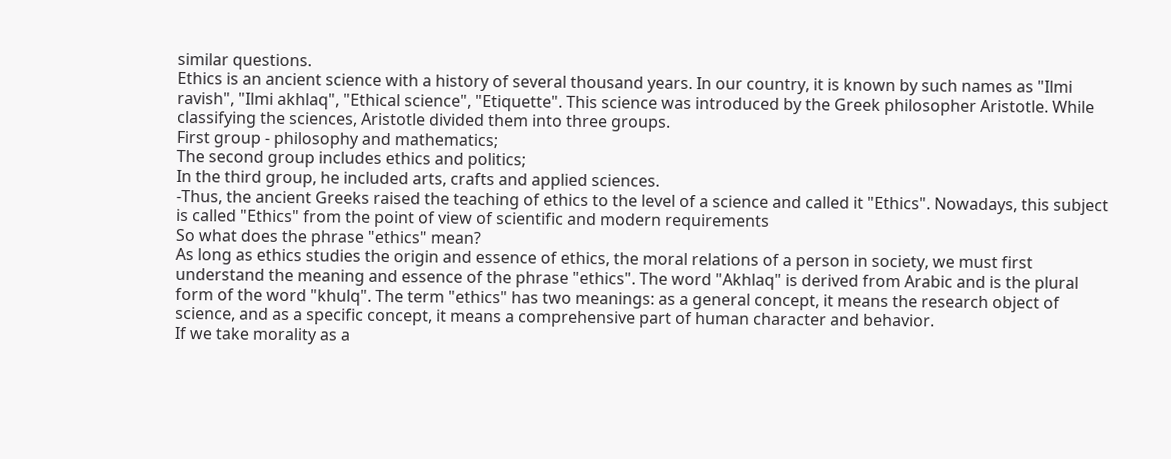similar questions.
Ethics is an ancient science with a history of several thousand years. In our country, it is known by such names as "Ilmi ravish", "Ilmi akhlaq", "Ethical science", "Etiquette". This science was introduced by the Greek philosopher Aristotle. While classifying the sciences, Aristotle divided them into three groups.
First group - philosophy and mathematics;
The second group includes ethics and politics;
In the third group, he included arts, crafts and applied sciences.
-Thus, the ancient Greeks raised the teaching of ethics to the level of a science and called it "Ethics". Nowadays, this subject is called "Ethics" from the point of view of scientific and modern requirements
So what does the phrase "ethics" mean?
As long as ethics studies the origin and essence of ethics, the moral relations of a person in society, we must first understand the meaning and essence of the phrase "ethics". The word "Akhlaq" is derived from Arabic and is the plural form of the word "khulq". The term "ethics" has two meanings: as a general concept, it means the research object of science, and as a specific concept, it means a comprehensive part of human character and behavior.
If we take morality as a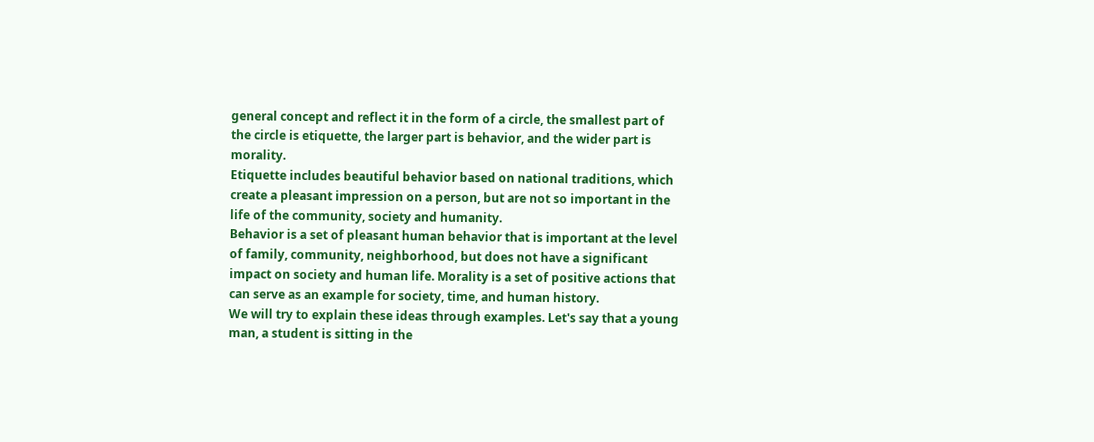general concept and reflect it in the form of a circle, the smallest part of the circle is etiquette, the larger part is behavior, and the wider part is morality.
Etiquette includes beautiful behavior based on national traditions, which create a pleasant impression on a person, but are not so important in the life of the community, society and humanity.
Behavior is a set of pleasant human behavior that is important at the level of family, community, neighborhood, but does not have a significant impact on society and human life. Morality is a set of positive actions that can serve as an example for society, time, and human history.
We will try to explain these ideas through examples. Let's say that a young man, a student is sitting in the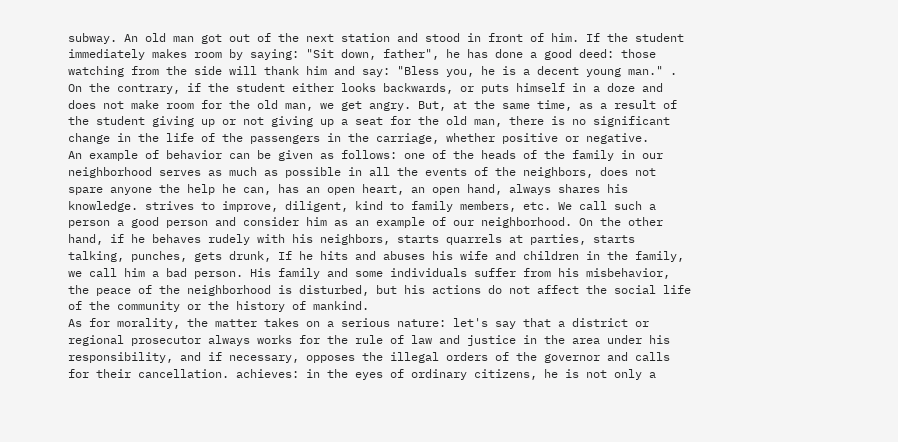subway. An old man got out of the next station and stood in front of him. If the student immediately makes room by saying: "Sit down, father", he has done a good deed: those watching from the side will thank him and say: "Bless you, he is a decent young man." . On the contrary, if the student either looks backwards, or puts himself in a doze and does not make room for the old man, we get angry. But, at the same time, as a result of the student giving up or not giving up a seat for the old man, there is no significant change in the life of the passengers in the carriage, whether positive or negative.
An example of behavior can be given as follows: one of the heads of the family in our neighborhood serves as much as possible in all the events of the neighbors, does not spare anyone the help he can, has an open heart, an open hand, always shares his knowledge. strives to improve, diligent, kind to family members, etc. We call such a person a good person and consider him as an example of our neighborhood. On the other hand, if he behaves rudely with his neighbors, starts quarrels at parties, starts talking, punches, gets drunk, If he hits and abuses his wife and children in the family, we call him a bad person. His family and some individuals suffer from his misbehavior, the peace of the neighborhood is disturbed, but his actions do not affect the social life of the community or the history of mankind.
As for morality, the matter takes on a serious nature: let's say that a district or regional prosecutor always works for the rule of law and justice in the area under his responsibility, and if necessary, opposes the illegal orders of the governor and calls for their cancellation. achieves: in the eyes of ordinary citizens, he is not only a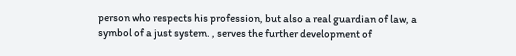person who respects his profession, but also a real guardian of law, a symbol of a just system. , serves the further development of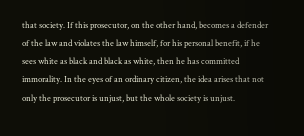that society. If this prosecutor, on the other hand, becomes a defender of the law and violates the law himself, for his personal benefit, if he sees white as black and black as white, then he has committed immorality. In the eyes of an ordinary citizen, the idea arises that not only the prosecutor is unjust, but the whole society is unjust.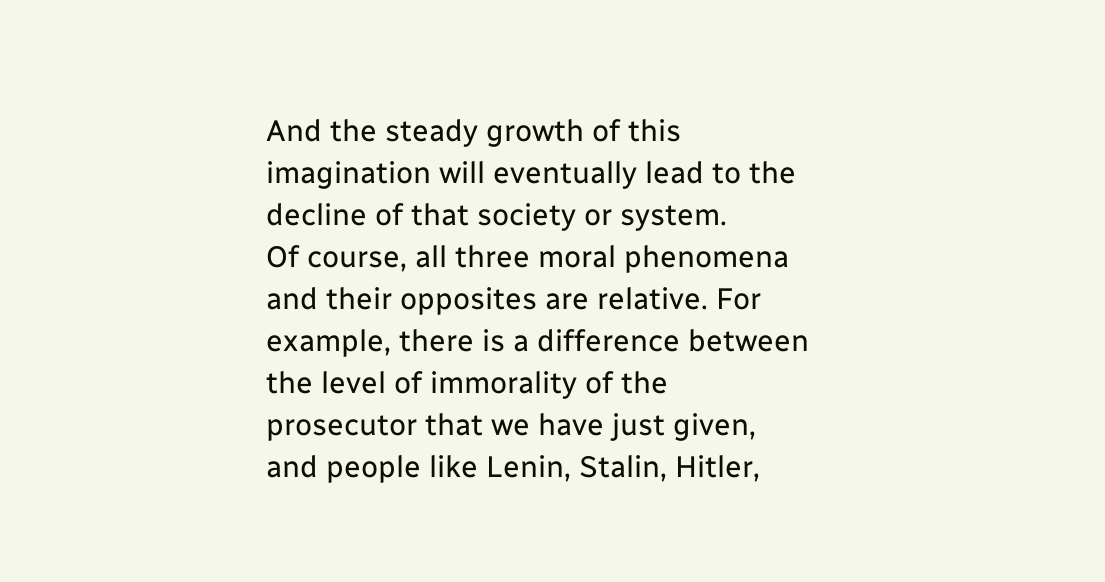And the steady growth of this imagination will eventually lead to the decline of that society or system.
Of course, all three moral phenomena and their opposites are relative. For example, there is a difference between the level of immorality of the prosecutor that we have just given, and people like Lenin, Stalin, Hitler,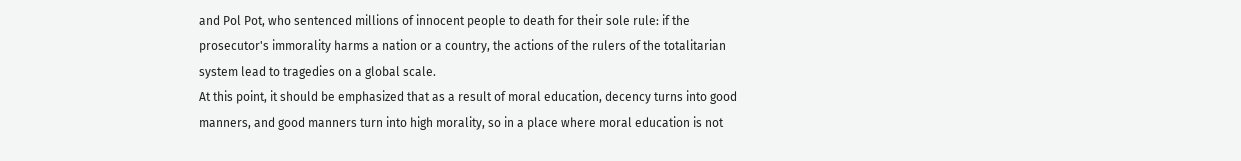and Pol Pot, who sentenced millions of innocent people to death for their sole rule: if the prosecutor's immorality harms a nation or a country, the actions of the rulers of the totalitarian system lead to tragedies on a global scale.
At this point, it should be emphasized that as a result of moral education, decency turns into good manners, and good manners turn into high morality, so in a place where moral education is not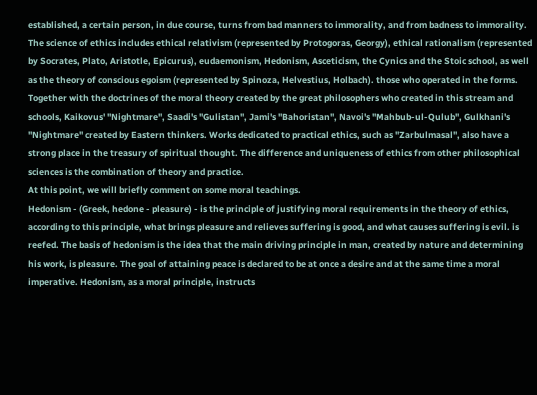established, a certain person, in due course, turns from bad manners to immorality, and from badness to immorality.
The science of ethics includes ethical relativism (represented by Protogoras, Georgy), ethical rationalism (represented by Socrates, Plato, Aristotle, Epicurus), eudaemonism, Hedonism, Asceticism, the Cynics and the Stoic school, as well as the theory of conscious egoism (represented by Spinoza, Helvestius, Holbach). those who operated in the forms. Together with the doctrines of the moral theory created by the great philosophers who created in this stream and schools, Kaikovus' "Nightmare", Saadi's "Gulistan", Jami's "Bahoristan", Navoi's "Mahbub-ul-Qulub", Gulkhani's "Nightmare" created by Eastern thinkers. Works dedicated to practical ethics, such as "Zarbulmasal", also have a strong place in the treasury of spiritual thought. The difference and uniqueness of ethics from other philosophical sciences is the combination of theory and practice.
At this point, we will briefly comment on some moral teachings.
Hedonism - (Greek, hedone - pleasure) - is the principle of justifying moral requirements in the theory of ethics, according to this principle, what brings pleasure and relieves suffering is good, and what causes suffering is evil. is reefed. The basis of hedonism is the idea that the main driving principle in man, created by nature and determining his work, is pleasure. The goal of attaining peace is declared to be at once a desire and at the same time a moral imperative. Hedonism, as a moral principle, instructs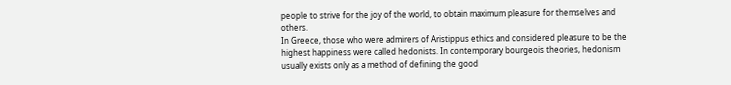people to strive for the joy of the world, to obtain maximum pleasure for themselves and others.
In Greece, those who were admirers of Aristippus ethics and considered pleasure to be the highest happiness were called hedonists. In contemporary bourgeois theories, hedonism usually exists only as a method of defining the good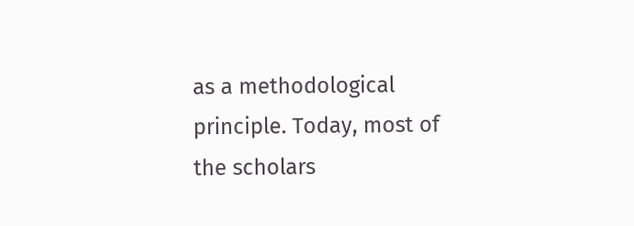as a methodological principle. Today, most of the scholars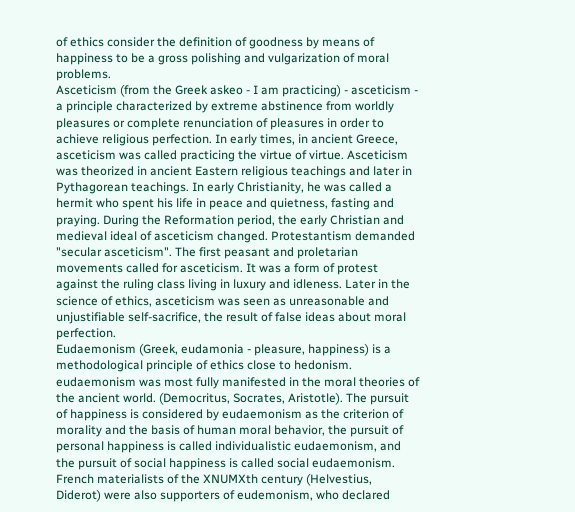of ethics consider the definition of goodness by means of happiness to be a gross polishing and vulgarization of moral problems.
Asceticism (from the Greek askeo - I am practicing) - asceticism - a principle characterized by extreme abstinence from worldly pleasures or complete renunciation of pleasures in order to achieve religious perfection. In early times, in ancient Greece, asceticism was called practicing the virtue of virtue. Asceticism was theorized in ancient Eastern religious teachings and later in Pythagorean teachings. In early Christianity, he was called a hermit who spent his life in peace and quietness, fasting and praying. During the Reformation period, the early Christian and medieval ideal of asceticism changed. Protestantism demanded "secular asceticism". The first peasant and proletarian movements called for asceticism. It was a form of protest against the ruling class living in luxury and idleness. Later in the science of ethics, asceticism was seen as unreasonable and unjustifiable self-sacrifice, the result of false ideas about moral perfection.
Eudaemonism (Greek, eudamonia - pleasure, happiness) is a methodological principle of ethics close to hedonism. eudaemonism was most fully manifested in the moral theories of the ancient world. (Democritus, Socrates, Aristotle). The pursuit of happiness is considered by eudaemonism as the criterion of morality and the basis of human moral behavior, the pursuit of personal happiness is called individualistic eudaemonism, and the pursuit of social happiness is called social eudaemonism. French materialists of the XNUMXth century (Helvestius, Diderot) were also supporters of eudemonism, who declared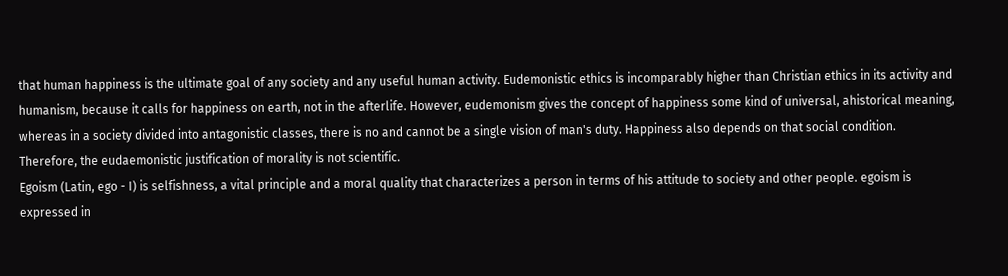that human happiness is the ultimate goal of any society and any useful human activity. Eudemonistic ethics is incomparably higher than Christian ethics in its activity and humanism, because it calls for happiness on earth, not in the afterlife. However, eudemonism gives the concept of happiness some kind of universal, ahistorical meaning, whereas in a society divided into antagonistic classes, there is no and cannot be a single vision of man's duty. Happiness also depends on that social condition. Therefore, the eudaemonistic justification of morality is not scientific.
Egoism (Latin, ego - I) is selfishness, a vital principle and a moral quality that characterizes a person in terms of his attitude to society and other people. egoism is expressed in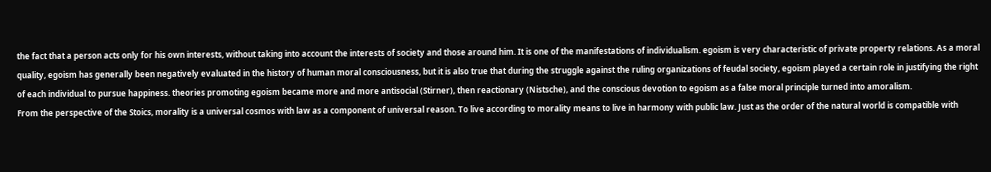the fact that a person acts only for his own interests, without taking into account the interests of society and those around him. It is one of the manifestations of individualism. egoism is very characteristic of private property relations. As a moral quality, egoism has generally been negatively evaluated in the history of human moral consciousness, but it is also true that during the struggle against the ruling organizations of feudal society, egoism played a certain role in justifying the right of each individual to pursue happiness. theories promoting egoism became more and more antisocial (Stirner), then reactionary (Nistsche), and the conscious devotion to egoism as a false moral principle turned into amoralism.
From the perspective of the Stoics, morality is a universal cosmos with law as a component of universal reason. To live according to morality means to live in harmony with public law. Just as the order of the natural world is compatible with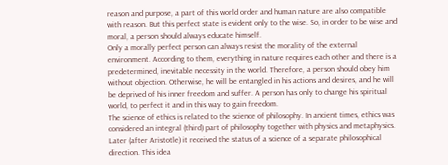reason and purpose, a part of this world order and human nature are also compatible with reason. But this perfect state is evident only to the wise. So, in order to be wise and moral, a person should always educate himself.
Only a morally perfect person can always resist the morality of the external environment. According to them, everything in nature requires each other and there is a predetermined, inevitable necessity in the world. Therefore, a person should obey him without objection. Otherwise, he will be entangled in his actions and desires, and he will be deprived of his inner freedom and suffer. A person has only to change his spiritual world, to perfect it and in this way to gain freedom.
The science of ethics is related to the science of philosophy. In ancient times, ethics was considered an integral (third) part of philosophy together with physics and metaphysics. Later (after Aristotle) it received the status of a science of a separate philosophical direction. This idea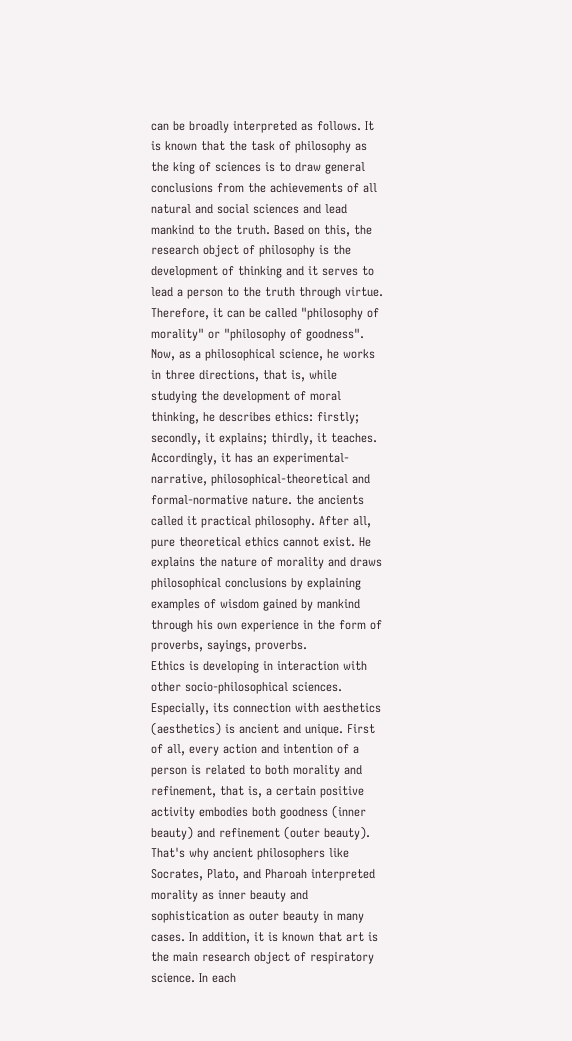can be broadly interpreted as follows. It is known that the task of philosophy as the king of sciences is to draw general conclusions from the achievements of all natural and social sciences and lead mankind to the truth. Based on this, the research object of philosophy is the development of thinking and it serves to lead a person to the truth through virtue. Therefore, it can be called "philosophy of morality" or "philosophy of goodness".
Now, as a philosophical science, he works in three directions, that is, while studying the development of moral thinking, he describes ethics: firstly; secondly, it explains; thirdly, it teaches. Accordingly, it has an experimental-narrative, philosophical-theoretical and formal-normative nature. the ancients called it practical philosophy. After all, pure theoretical ethics cannot exist. He explains the nature of morality and draws philosophical conclusions by explaining examples of wisdom gained by mankind through his own experience in the form of proverbs, sayings, proverbs.
Ethics is developing in interaction with other socio-philosophical sciences. Especially, its connection with aesthetics (aesthetics) is ancient and unique. First of all, every action and intention of a person is related to both morality and refinement, that is, a certain positive activity embodies both goodness (inner beauty) and refinement (outer beauty). That's why ancient philosophers like Socrates, Plato, and Pharoah interpreted morality as inner beauty and sophistication as outer beauty in many cases. In addition, it is known that art is the main research object of respiratory science. In each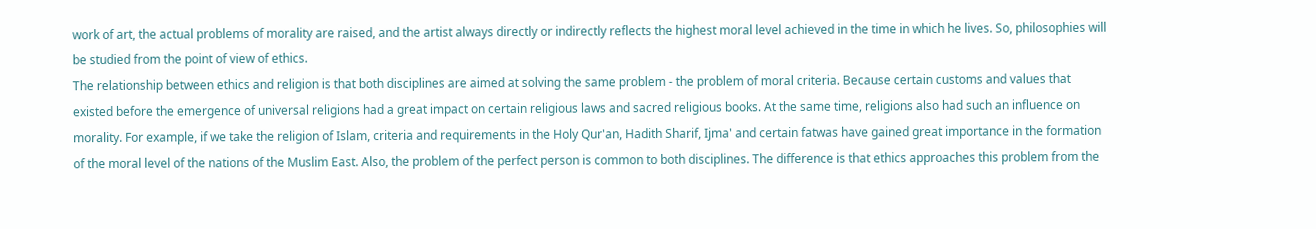work of art, the actual problems of morality are raised, and the artist always directly or indirectly reflects the highest moral level achieved in the time in which he lives. So, philosophies will be studied from the point of view of ethics.
The relationship between ethics and religion is that both disciplines are aimed at solving the same problem - the problem of moral criteria. Because certain customs and values that existed before the emergence of universal religions had a great impact on certain religious laws and sacred religious books. At the same time, religions also had such an influence on morality. For example, if we take the religion of Islam, criteria and requirements in the Holy Qur'an, Hadith Sharif, Ijma' and certain fatwas have gained great importance in the formation of the moral level of the nations of the Muslim East. Also, the problem of the perfect person is common to both disciplines. The difference is that ethics approaches this problem from the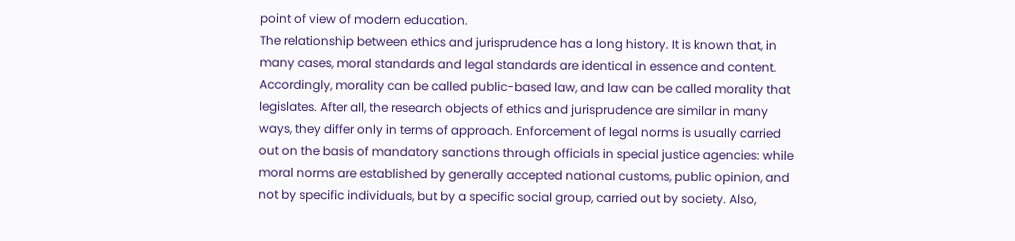point of view of modern education.
The relationship between ethics and jurisprudence has a long history. It is known that, in many cases, moral standards and legal standards are identical in essence and content. Accordingly, morality can be called public-based law, and law can be called morality that legislates. After all, the research objects of ethics and jurisprudence are similar in many ways, they differ only in terms of approach. Enforcement of legal norms is usually carried out on the basis of mandatory sanctions through officials in special justice agencies: while moral norms are established by generally accepted national customs, public opinion, and not by specific individuals, but by a specific social group, carried out by society. Also,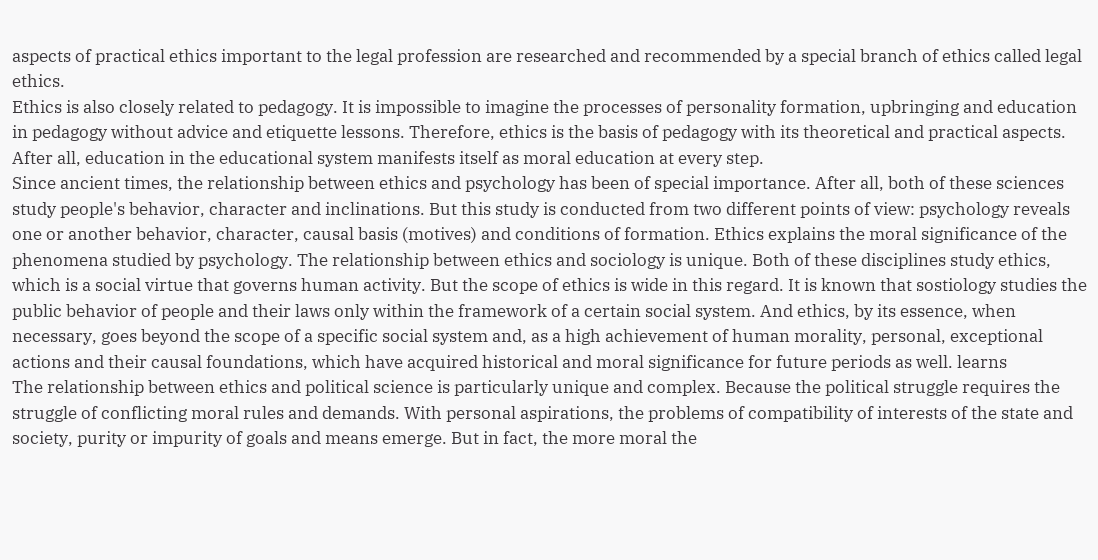aspects of practical ethics important to the legal profession are researched and recommended by a special branch of ethics called legal ethics.
Ethics is also closely related to pedagogy. It is impossible to imagine the processes of personality formation, upbringing and education in pedagogy without advice and etiquette lessons. Therefore, ethics is the basis of pedagogy with its theoretical and practical aspects. After all, education in the educational system manifests itself as moral education at every step.
Since ancient times, the relationship between ethics and psychology has been of special importance. After all, both of these sciences study people's behavior, character and inclinations. But this study is conducted from two different points of view: psychology reveals one or another behavior, character, causal basis (motives) and conditions of formation. Ethics explains the moral significance of the phenomena studied by psychology. The relationship between ethics and sociology is unique. Both of these disciplines study ethics, which is a social virtue that governs human activity. But the scope of ethics is wide in this regard. It is known that sostiology studies the public behavior of people and their laws only within the framework of a certain social system. And ethics, by its essence, when necessary, goes beyond the scope of a specific social system and, as a high achievement of human morality, personal, exceptional actions and their causal foundations, which have acquired historical and moral significance for future periods as well. learns
The relationship between ethics and political science is particularly unique and complex. Because the political struggle requires the struggle of conflicting moral rules and demands. With personal aspirations, the problems of compatibility of interests of the state and society, purity or impurity of goals and means emerge. But in fact, the more moral the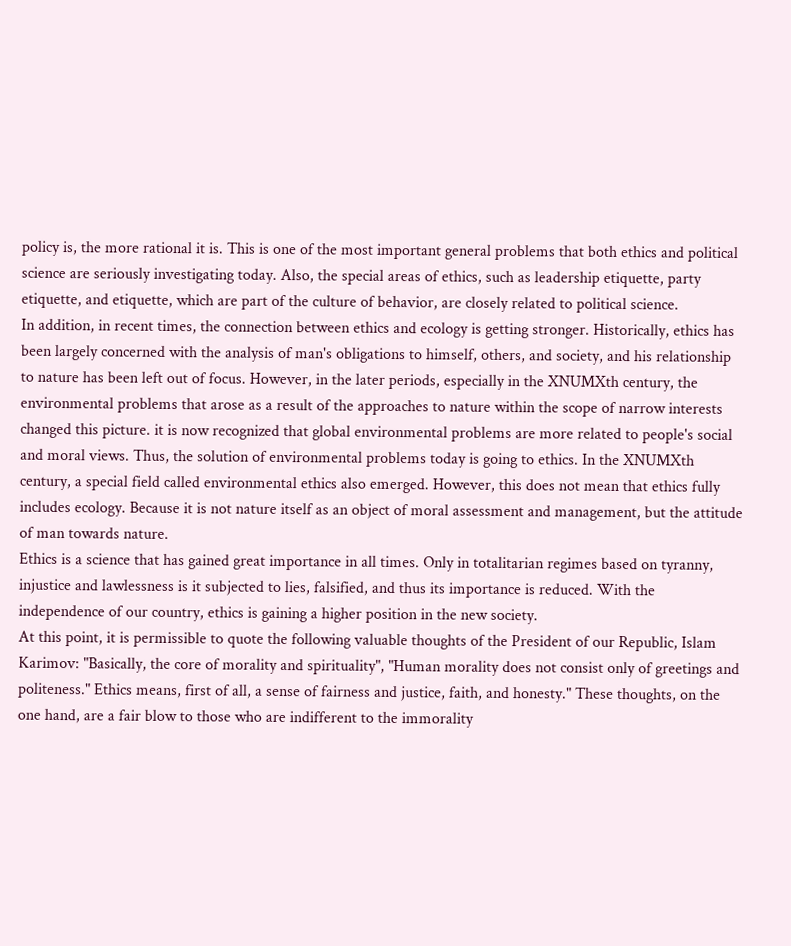policy is, the more rational it is. This is one of the most important general problems that both ethics and political science are seriously investigating today. Also, the special areas of ethics, such as leadership etiquette, party etiquette, and etiquette, which are part of the culture of behavior, are closely related to political science.
In addition, in recent times, the connection between ethics and ecology is getting stronger. Historically, ethics has been largely concerned with the analysis of man's obligations to himself, others, and society, and his relationship to nature has been left out of focus. However, in the later periods, especially in the XNUMXth century, the environmental problems that arose as a result of the approaches to nature within the scope of narrow interests changed this picture. it is now recognized that global environmental problems are more related to people's social and moral views. Thus, the solution of environmental problems today is going to ethics. In the XNUMXth century, a special field called environmental ethics also emerged. However, this does not mean that ethics fully includes ecology. Because it is not nature itself as an object of moral assessment and management, but the attitude of man towards nature.
Ethics is a science that has gained great importance in all times. Only in totalitarian regimes based on tyranny, injustice and lawlessness is it subjected to lies, falsified, and thus its importance is reduced. With the independence of our country, ethics is gaining a higher position in the new society.
At this point, it is permissible to quote the following valuable thoughts of the President of our Republic, Islam Karimov: "Basically, the core of morality and spirituality", "Human morality does not consist only of greetings and politeness." Ethics means, first of all, a sense of fairness and justice, faith, and honesty." These thoughts, on the one hand, are a fair blow to those who are indifferent to the immorality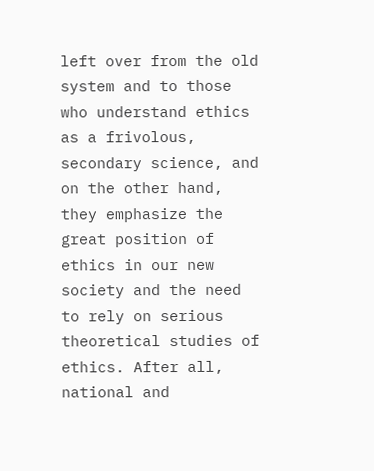left over from the old system and to those who understand ethics as a frivolous, secondary science, and on the other hand, they emphasize the great position of ethics in our new society and the need to rely on serious theoretical studies of ethics. After all, national and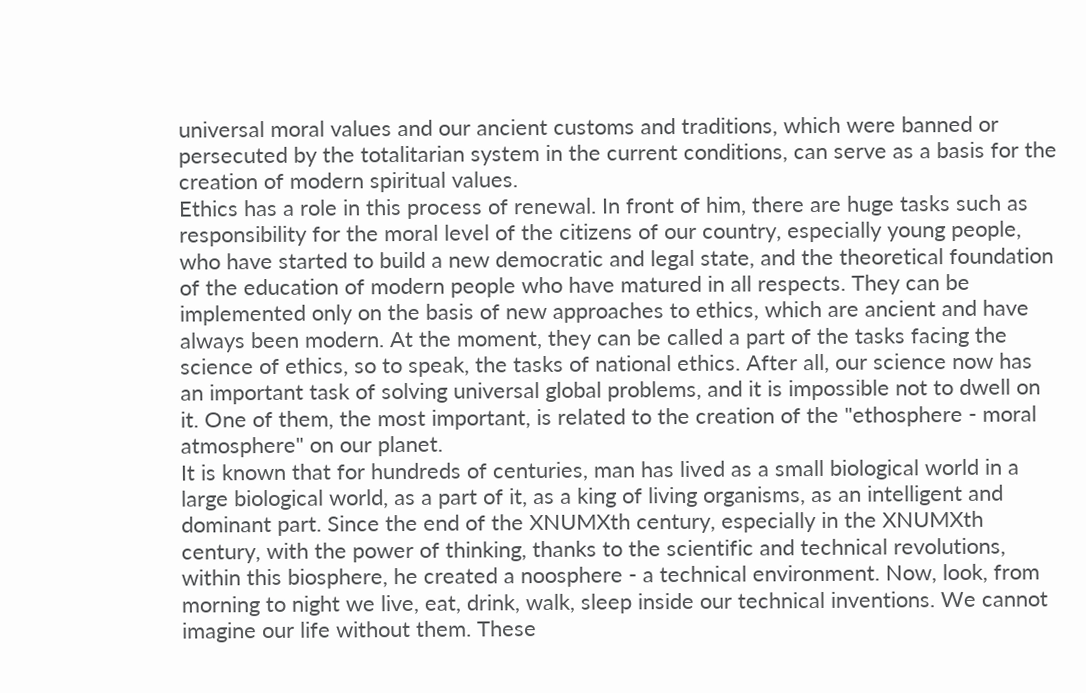universal moral values and our ancient customs and traditions, which were banned or persecuted by the totalitarian system in the current conditions, can serve as a basis for the creation of modern spiritual values.
Ethics has a role in this process of renewal. In front of him, there are huge tasks such as responsibility for the moral level of the citizens of our country, especially young people, who have started to build a new democratic and legal state, and the theoretical foundation of the education of modern people who have matured in all respects. They can be implemented only on the basis of new approaches to ethics, which are ancient and have always been modern. At the moment, they can be called a part of the tasks facing the science of ethics, so to speak, the tasks of national ethics. After all, our science now has an important task of solving universal global problems, and it is impossible not to dwell on it. One of them, the most important, is related to the creation of the "ethosphere - moral atmosphere" on our planet.
It is known that for hundreds of centuries, man has lived as a small biological world in a large biological world, as a part of it, as a king of living organisms, as an intelligent and dominant part. Since the end of the XNUMXth century, especially in the XNUMXth century, with the power of thinking, thanks to the scientific and technical revolutions, within this biosphere, he created a noosphere - a technical environment. Now, look, from morning to night we live, eat, drink, walk, sleep inside our technical inventions. We cannot imagine our life without them. These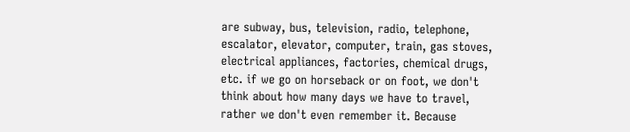are subway, bus, television, radio, telephone, escalator, elevator, computer, train, gas stoves, electrical appliances, factories, chemical drugs, etc. if we go on horseback or on foot, we don't think about how many days we have to travel, rather we don't even remember it. Because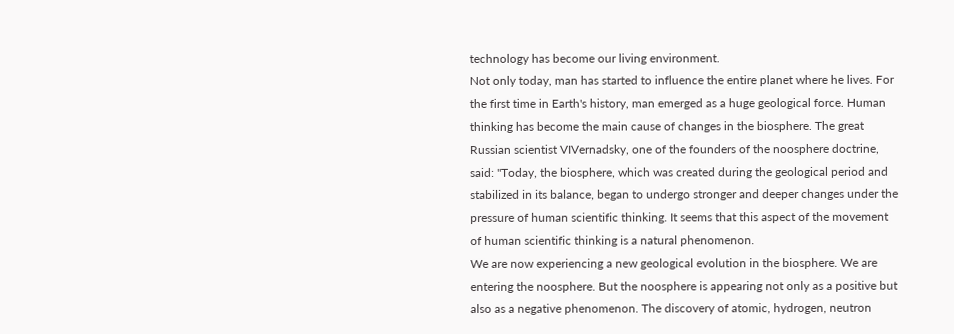technology has become our living environment.
Not only today, man has started to influence the entire planet where he lives. For the first time in Earth's history, man emerged as a huge geological force. Human thinking has become the main cause of changes in the biosphere. The great Russian scientist VIVernadsky, one of the founders of the noosphere doctrine, said: "Today, the biosphere, which was created during the geological period and stabilized in its balance, began to undergo stronger and deeper changes under the pressure of human scientific thinking. It seems that this aspect of the movement of human scientific thinking is a natural phenomenon.
We are now experiencing a new geological evolution in the biosphere. We are entering the noosphere. But the noosphere is appearing not only as a positive but also as a negative phenomenon. The discovery of atomic, hydrogen, neutron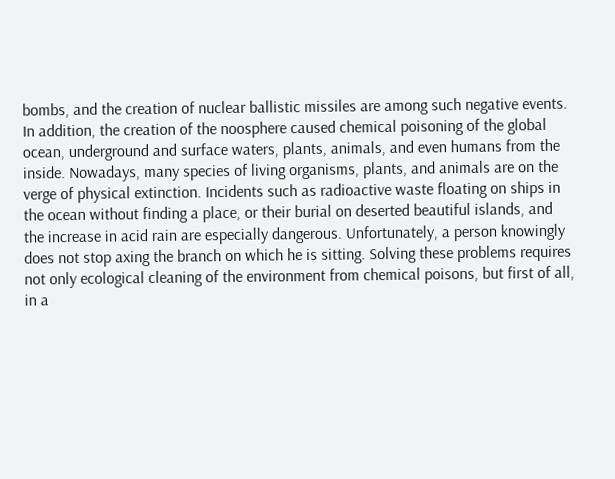bombs, and the creation of nuclear ballistic missiles are among such negative events. In addition, the creation of the noosphere caused chemical poisoning of the global ocean, underground and surface waters, plants, animals, and even humans from the inside. Nowadays, many species of living organisms, plants, and animals are on the verge of physical extinction. Incidents such as radioactive waste floating on ships in the ocean without finding a place, or their burial on deserted beautiful islands, and the increase in acid rain are especially dangerous. Unfortunately, a person knowingly does not stop axing the branch on which he is sitting. Solving these problems requires not only ecological cleaning of the environment from chemical poisons, but first of all, in a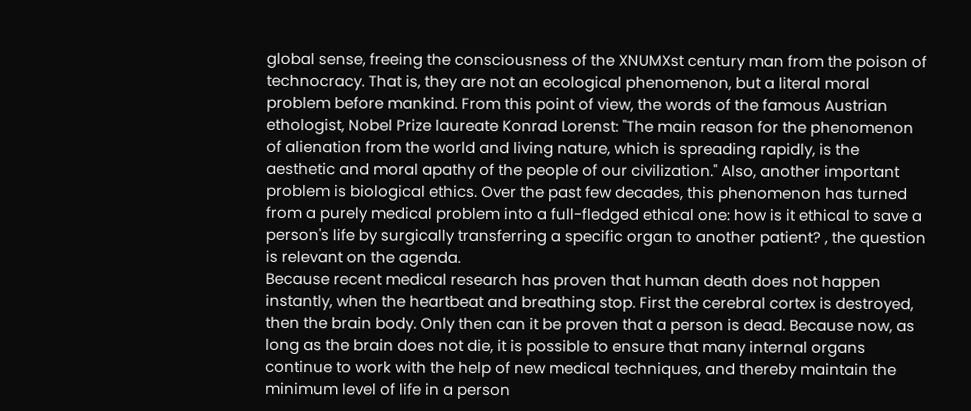global sense, freeing the consciousness of the XNUMXst century man from the poison of technocracy. That is, they are not an ecological phenomenon, but a literal moral problem before mankind. From this point of view, the words of the famous Austrian ethologist, Nobel Prize laureate Konrad Lorenst: "The main reason for the phenomenon of alienation from the world and living nature, which is spreading rapidly, is the aesthetic and moral apathy of the people of our civilization." Also, another important problem is biological ethics. Over the past few decades, this phenomenon has turned from a purely medical problem into a full-fledged ethical one: how is it ethical to save a person's life by surgically transferring a specific organ to another patient? , the question is relevant on the agenda.
Because recent medical research has proven that human death does not happen instantly, when the heartbeat and breathing stop. First the cerebral cortex is destroyed, then the brain body. Only then can it be proven that a person is dead. Because now, as long as the brain does not die, it is possible to ensure that many internal organs continue to work with the help of new medical techniques, and thereby maintain the minimum level of life in a person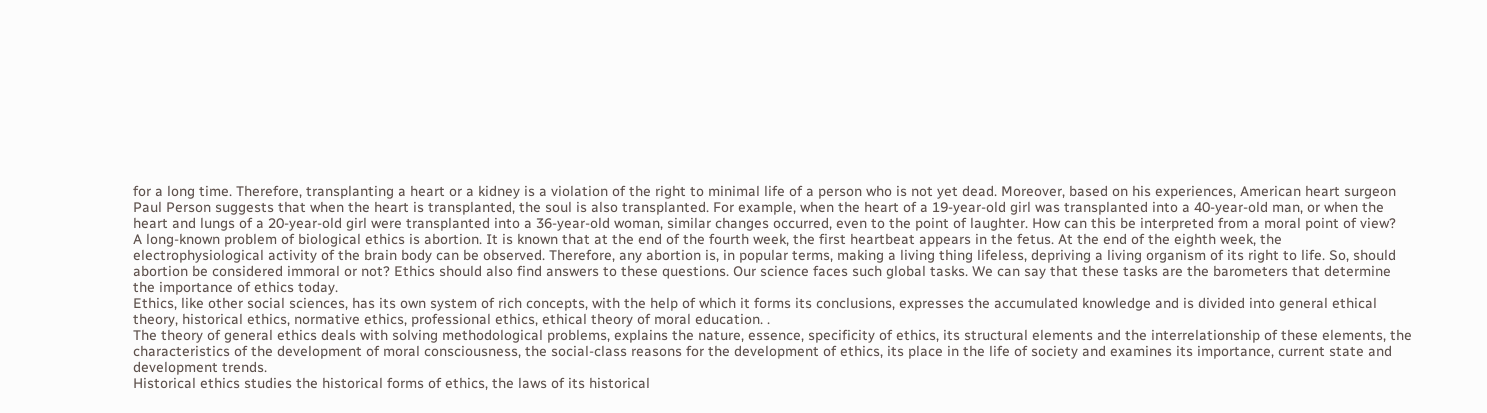for a long time. Therefore, transplanting a heart or a kidney is a violation of the right to minimal life of a person who is not yet dead. Moreover, based on his experiences, American heart surgeon Paul Person suggests that when the heart is transplanted, the soul is also transplanted. For example, when the heart of a 19-year-old girl was transplanted into a 40-year-old man, or when the heart and lungs of a 20-year-old girl were transplanted into a 36-year-old woman, similar changes occurred, even to the point of laughter. How can this be interpreted from a moral point of view?
A long-known problem of biological ethics is abortion. It is known that at the end of the fourth week, the first heartbeat appears in the fetus. At the end of the eighth week, the electrophysiological activity of the brain body can be observed. Therefore, any abortion is, in popular terms, making a living thing lifeless, depriving a living organism of its right to life. So, should abortion be considered immoral or not? Ethics should also find answers to these questions. Our science faces such global tasks. We can say that these tasks are the barometers that determine the importance of ethics today.
Ethics, like other social sciences, has its own system of rich concepts, with the help of which it forms its conclusions, expresses the accumulated knowledge and is divided into general ethical theory, historical ethics, normative ethics, professional ethics, ethical theory of moral education. .
The theory of general ethics deals with solving methodological problems, explains the nature, essence, specificity of ethics, its structural elements and the interrelationship of these elements, the characteristics of the development of moral consciousness, the social-class reasons for the development of ethics, its place in the life of society and examines its importance, current state and development trends.
Historical ethics studies the historical forms of ethics, the laws of its historical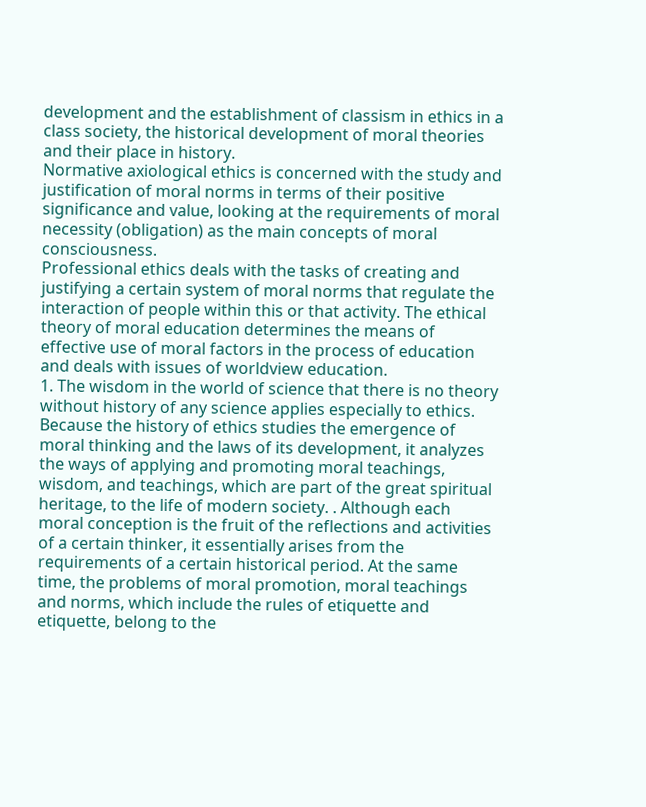development and the establishment of classism in ethics in a class society, the historical development of moral theories and their place in history.
Normative axiological ethics is concerned with the study and justification of moral norms in terms of their positive significance and value, looking at the requirements of moral necessity (obligation) as the main concepts of moral consciousness.
Professional ethics deals with the tasks of creating and justifying a certain system of moral norms that regulate the interaction of people within this or that activity. The ethical theory of moral education determines the means of effective use of moral factors in the process of education and deals with issues of worldview education.
1. The wisdom in the world of science that there is no theory without history of any science applies especially to ethics. Because the history of ethics studies the emergence of moral thinking and the laws of its development, it analyzes the ways of applying and promoting moral teachings, wisdom, and teachings, which are part of the great spiritual heritage, to the life of modern society. . Although each moral conception is the fruit of the reflections and activities of a certain thinker, it essentially arises from the requirements of a certain historical period. At the same time, the problems of moral promotion, moral teachings and norms, which include the rules of etiquette and etiquette, belong to the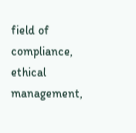field of compliance, ethical management,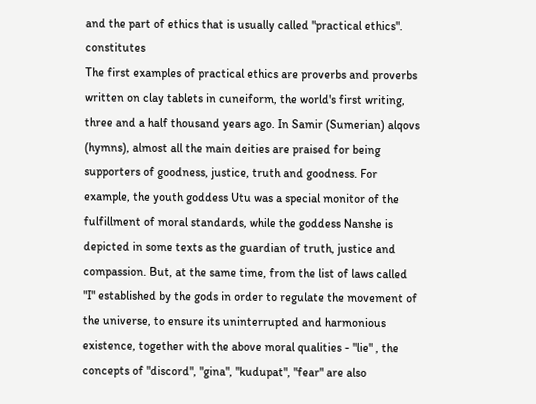and the part of ethics that is usually called "practical ethics". constitutes
The first examples of practical ethics are proverbs and proverbs written on clay tablets in cuneiform, the world's first writing, three and a half thousand years ago. In Samir (Sumerian) alqovs (hymns), almost all the main deities are praised for being supporters of goodness, justice, truth and goodness. For example, the youth goddess Utu was a special monitor of the fulfillment of moral standards, while the goddess Nanshe is depicted in some texts as the guardian of truth, justice and compassion. But, at the same time, from the list of laws called "I" established by the gods in order to regulate the movement of the universe, to ensure its uninterrupted and harmonious existence, together with the above moral qualities - "lie" , the concepts of "discord", "gina", "kudupat", "fear" are also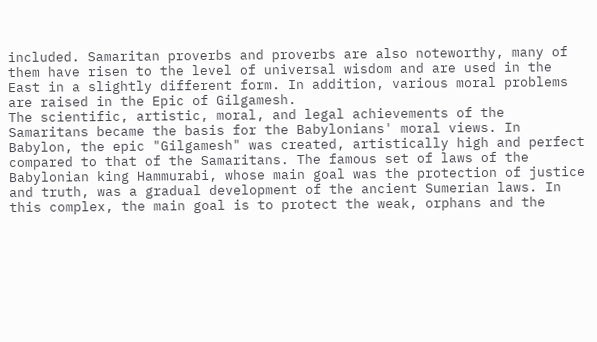included. Samaritan proverbs and proverbs are also noteworthy, many of them have risen to the level of universal wisdom and are used in the East in a slightly different form. In addition, various moral problems are raised in the Epic of Gilgamesh.
The scientific, artistic, moral, and legal achievements of the Samaritans became the basis for the Babylonians' moral views. In Babylon, the epic "Gilgamesh" was created, artistically high and perfect compared to that of the Samaritans. The famous set of laws of the Babylonian king Hammurabi, whose main goal was the protection of justice and truth, was a gradual development of the ancient Sumerian laws. In this complex, the main goal is to protect the weak, orphans and the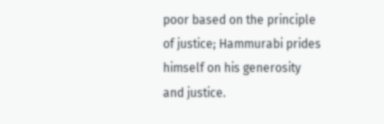poor based on the principle of justice; Hammurabi prides himself on his generosity and justice.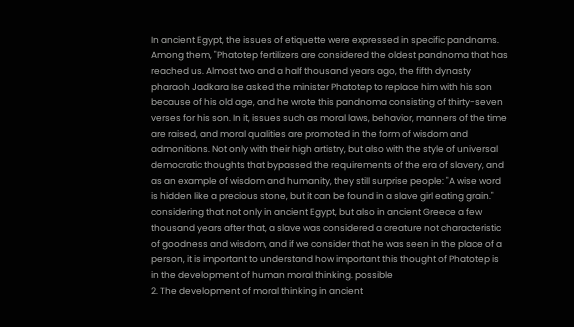In ancient Egypt, the issues of etiquette were expressed in specific pandnams. Among them, "Phatotep fertilizers are considered the oldest pandnoma that has reached us. Almost two and a half thousand years ago, the fifth dynasty pharaoh Jadkara Ise asked the minister Phatotep to replace him with his son because of his old age, and he wrote this pandnoma consisting of thirty-seven verses for his son. In it, issues such as moral laws, behavior, manners of the time are raised, and moral qualities are promoted in the form of wisdom and admonitions. Not only with their high artistry, but also with the style of universal democratic thoughts that bypassed the requirements of the era of slavery, and as an example of wisdom and humanity, they still surprise people: "A wise word is hidden like a precious stone, but it can be found in a slave girl eating grain." considering that not only in ancient Egypt, but also in ancient Greece a few thousand years after that, a slave was considered a creature not characteristic of goodness and wisdom, and if we consider that he was seen in the place of a person, it is important to understand how important this thought of Phatotep is in the development of human moral thinking. possible
2. The development of moral thinking in ancient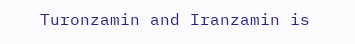Turonzamin and Iranzamin is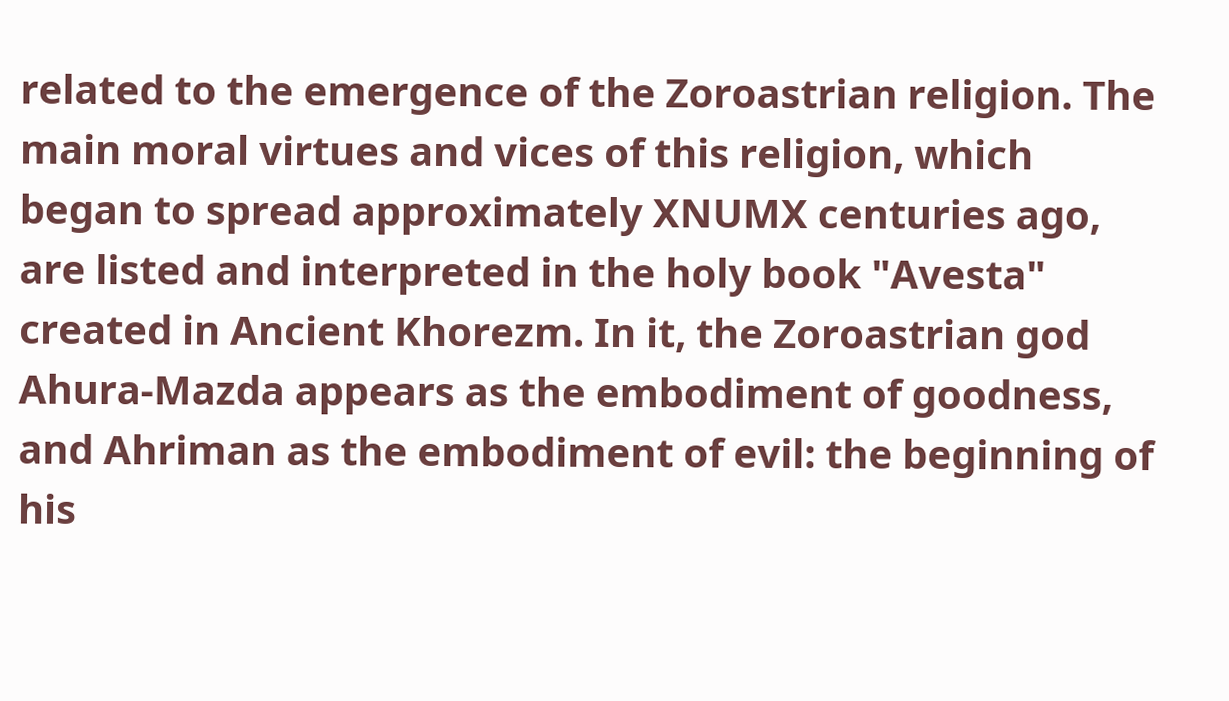related to the emergence of the Zoroastrian religion. The main moral virtues and vices of this religion, which began to spread approximately XNUMX centuries ago, are listed and interpreted in the holy book "Avesta" created in Ancient Khorezm. In it, the Zoroastrian god Ahura-Mazda appears as the embodiment of goodness, and Ahriman as the embodiment of evil: the beginning of his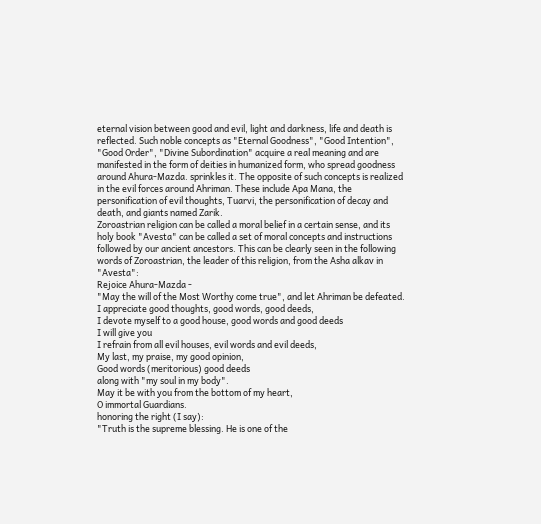eternal vision between good and evil, light and darkness, life and death is reflected. Such noble concepts as "Eternal Goodness", "Good Intention", "Good Order", "Divine Subordination" acquire a real meaning and are manifested in the form of deities in humanized form, who spread goodness around Ahura-Mazda. sprinkles it. The opposite of such concepts is realized in the evil forces around Ahriman. These include Apa Mana, the personification of evil thoughts, Tuarvi, the personification of decay and death, and giants named Zarik.
Zoroastrian religion can be called a moral belief in a certain sense, and its holy book "Avesta" can be called a set of moral concepts and instructions followed by our ancient ancestors. This can be clearly seen in the following words of Zoroastrian, the leader of this religion, from the Asha alkav in "Avesta":
Rejoice Ahura-Mazda -
"May the will of the Most Worthy come true", and let Ahriman be defeated.
I appreciate good thoughts, good words, good deeds,
I devote myself to a good house, good words and good deeds
I will give you
I refrain from all evil houses, evil words and evil deeds,
My last, my praise, my good opinion,
Good words (meritorious) good deeds
along with "my soul in my body".
May it be with you from the bottom of my heart,
O immortal Guardians.
honoring the right (I say):
"Truth is the supreme blessing. He is one of the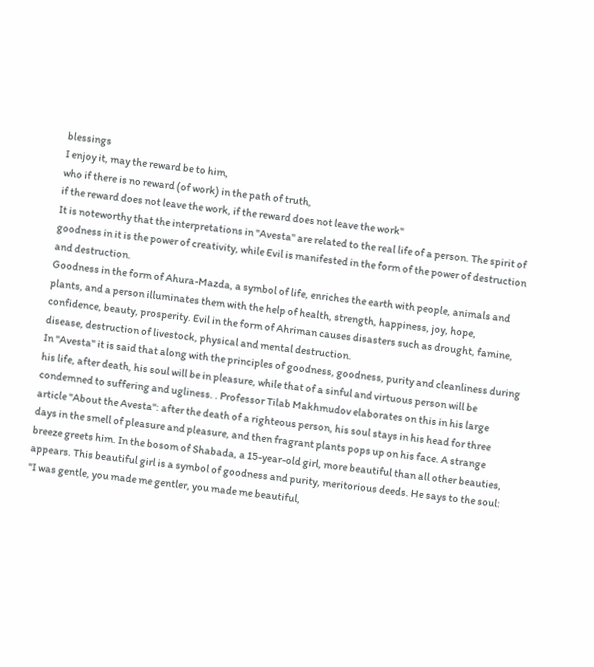blessings
I enjoy it, may the reward be to him,
who if there is no reward (of work) in the path of truth,
if the reward does not leave the work, if the reward does not leave the work"
It is noteworthy that the interpretations in "Avesta" are related to the real life of a person. The spirit of goodness in it is the power of creativity, while Evil is manifested in the form of the power of destruction and destruction.
Goodness in the form of Ahura-Mazda, a symbol of life, enriches the earth with people, animals and plants, and a person illuminates them with the help of health, strength, happiness, joy, hope, confidence, beauty, prosperity. Evil in the form of Ahriman causes disasters such as drought, famine, disease, destruction of livestock, physical and mental destruction.
In "Avesta" it is said that along with the principles of goodness, goodness, purity and cleanliness during his life, after death, his soul will be in pleasure, while that of a sinful and virtuous person will be condemned to suffering and ugliness. . Professor Tilab Makhmudov elaborates on this in his large article "About the Avesta": after the death of a righteous person, his soul stays in his head for three days in the smell of pleasure and pleasure, and then fragrant plants pops up on his face. A strange breeze greets him. In the bosom of Shabada, a 15-year-old girl, more beautiful than all other beauties, appears. This beautiful girl is a symbol of goodness and purity, meritorious deeds. He says to the soul: "I was gentle, you made me gentler, you made me beautiful,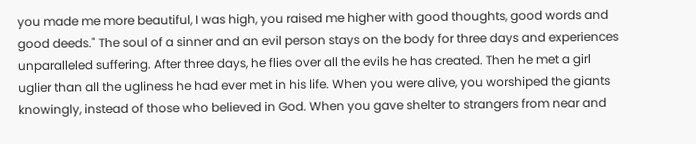you made me more beautiful, I was high, you raised me higher with good thoughts, good words and good deeds." The soul of a sinner and an evil person stays on the body for three days and experiences unparalleled suffering. After three days, he flies over all the evils he has created. Then he met a girl uglier than all the ugliness he had ever met in his life. When you were alive, you worshiped the giants knowingly, instead of those who believed in God. When you gave shelter to strangers from near and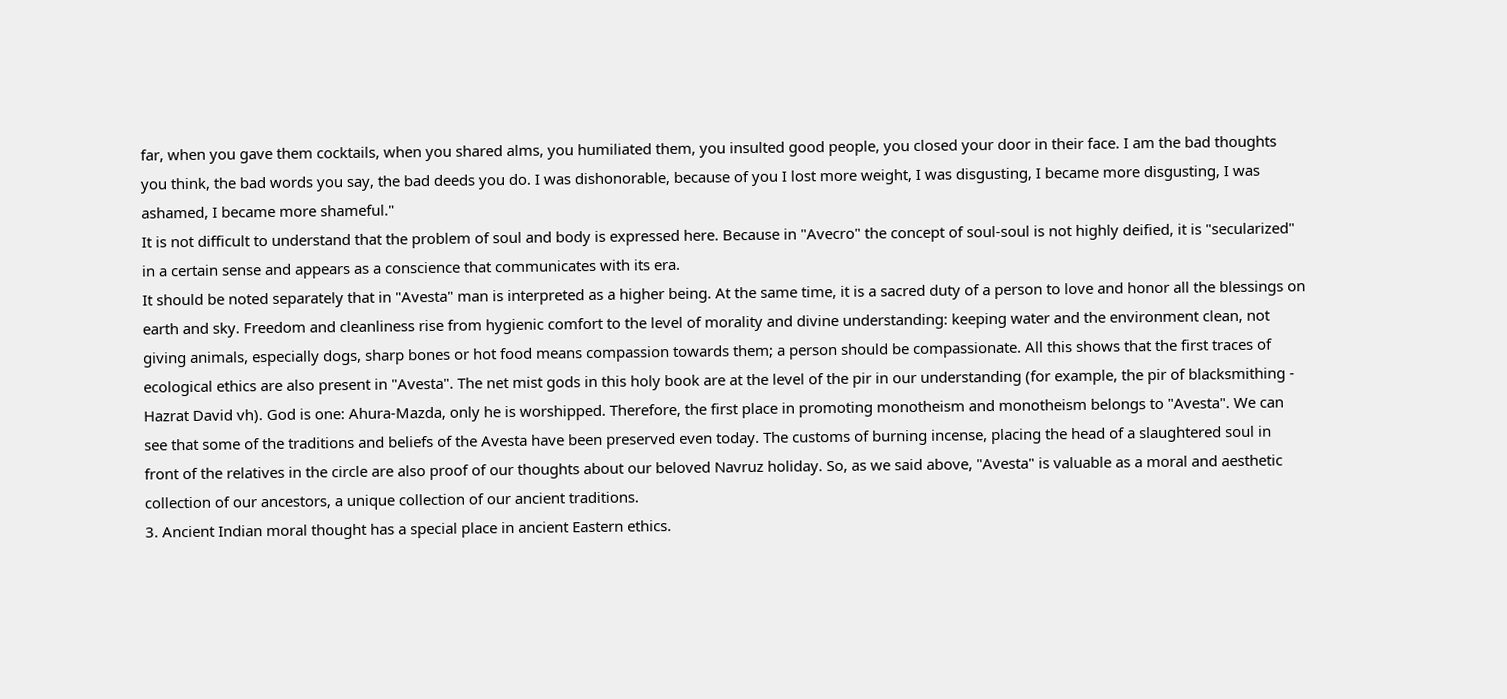far, when you gave them cocktails, when you shared alms, you humiliated them, you insulted good people, you closed your door in their face. I am the bad thoughts you think, the bad words you say, the bad deeds you do. I was dishonorable, because of you I lost more weight, I was disgusting, I became more disgusting, I was ashamed, I became more shameful."
It is not difficult to understand that the problem of soul and body is expressed here. Because in "Avecro" the concept of soul-soul is not highly deified, it is "secularized" in a certain sense and appears as a conscience that communicates with its era.
It should be noted separately that in "Avesta" man is interpreted as a higher being. At the same time, it is a sacred duty of a person to love and honor all the blessings on earth and sky. Freedom and cleanliness rise from hygienic comfort to the level of morality and divine understanding: keeping water and the environment clean, not giving animals, especially dogs, sharp bones or hot food means compassion towards them; a person should be compassionate. All this shows that the first traces of ecological ethics are also present in "Avesta". The net mist gods in this holy book are at the level of the pir in our understanding (for example, the pir of blacksmithing - Hazrat David vh). God is one: Ahura-Mazda, only he is worshipped. Therefore, the first place in promoting monotheism and monotheism belongs to "Avesta". We can see that some of the traditions and beliefs of the Avesta have been preserved even today. The customs of burning incense, placing the head of a slaughtered soul in front of the relatives in the circle are also proof of our thoughts about our beloved Navruz holiday. So, as we said above, "Avesta" is valuable as a moral and aesthetic collection of our ancestors, a unique collection of our ancient traditions.
3. Ancient Indian moral thought has a special place in ancient Eastern ethics.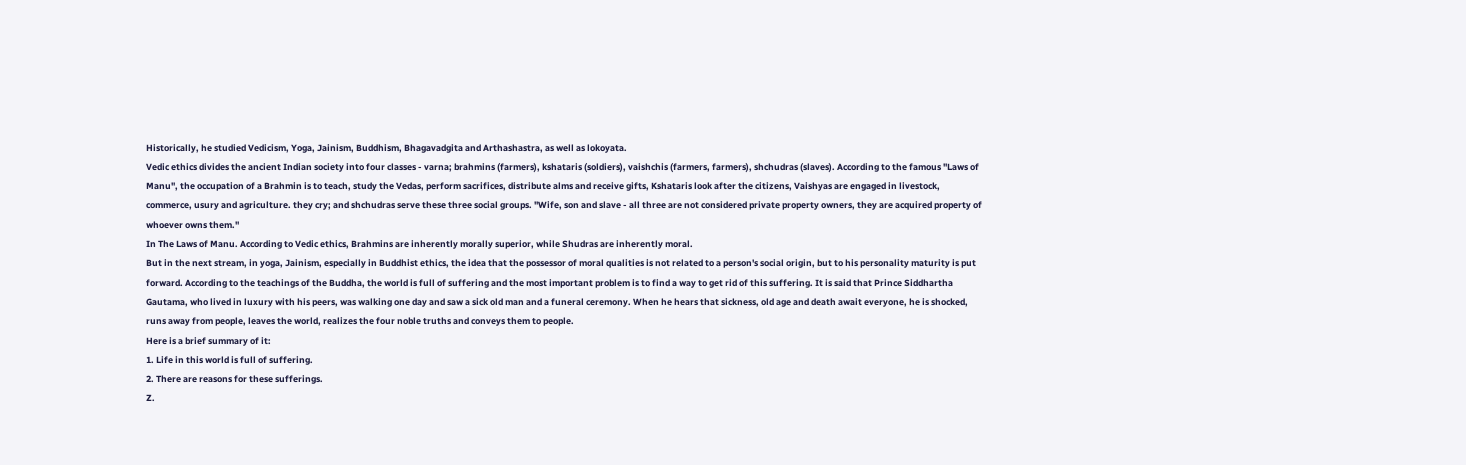Historically, he studied Vedicism, Yoga, Jainism, Buddhism, Bhagavadgita and Arthashastra, as well as lokoyata.
Vedic ethics divides the ancient Indian society into four classes - varna; brahmins (farmers), kshataris (soldiers), vaishchis (farmers, farmers), shchudras (slaves). According to the famous "Laws of Manu", the occupation of a Brahmin is to teach, study the Vedas, perform sacrifices, distribute alms and receive gifts, Kshataris look after the citizens, Vaishyas are engaged in livestock, commerce, usury and agriculture. they cry; and shchudras serve these three social groups. "Wife, son and slave - all three are not considered private property owners, they are acquired property of whoever owns them."
In The Laws of Manu. According to Vedic ethics, Brahmins are inherently morally superior, while Shudras are inherently moral.
But in the next stream, in yoga, Jainism, especially in Buddhist ethics, the idea that the possessor of moral qualities is not related to a person's social origin, but to his personality maturity is put forward. According to the teachings of the Buddha, the world is full of suffering and the most important problem is to find a way to get rid of this suffering. It is said that Prince Siddhartha Gautama, who lived in luxury with his peers, was walking one day and saw a sick old man and a funeral ceremony. When he hears that sickness, old age and death await everyone, he is shocked, runs away from people, leaves the world, realizes the four noble truths and conveys them to people.
Here is a brief summary of it:
1. Life in this world is full of suffering.
2. There are reasons for these sufferings.
Z.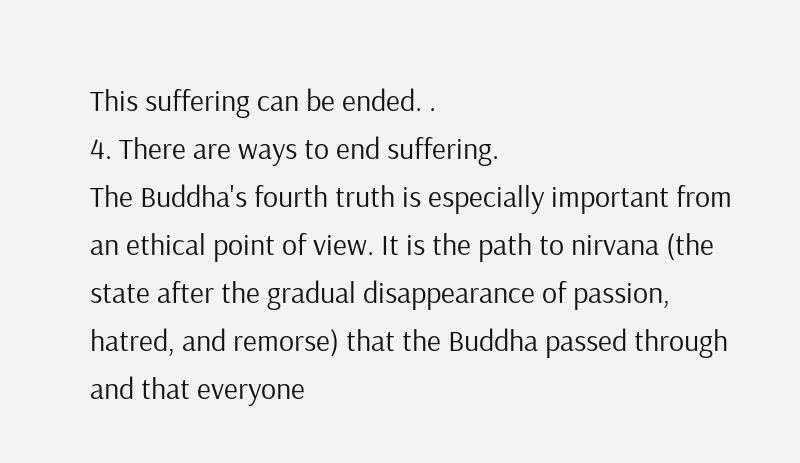This suffering can be ended. .
4. There are ways to end suffering.
The Buddha's fourth truth is especially important from an ethical point of view. It is the path to nirvana (the state after the gradual disappearance of passion, hatred, and remorse) that the Buddha passed through and that everyone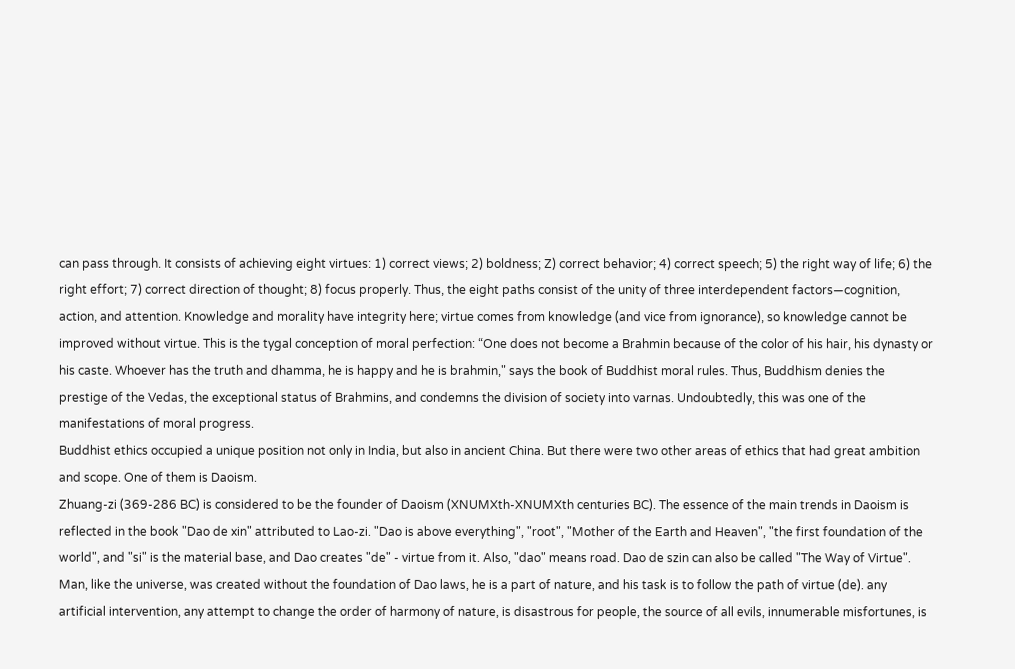can pass through. It consists of achieving eight virtues: 1) correct views; 2) boldness; Z) correct behavior; 4) correct speech; 5) the right way of life; 6) the right effort; 7) correct direction of thought; 8) focus properly. Thus, the eight paths consist of the unity of three interdependent factors—cognition, action, and attention. Knowledge and morality have integrity here; virtue comes from knowledge (and vice from ignorance), so knowledge cannot be improved without virtue. This is the tygal conception of moral perfection: “One does not become a Brahmin because of the color of his hair, his dynasty or his caste. Whoever has the truth and dhamma, he is happy and he is brahmin," says the book of Buddhist moral rules. Thus, Buddhism denies the prestige of the Vedas, the exceptional status of Brahmins, and condemns the division of society into varnas. Undoubtedly, this was one of the manifestations of moral progress.
Buddhist ethics occupied a unique position not only in India, but also in ancient China. But there were two other areas of ethics that had great ambition and scope. One of them is Daoism.
Zhuang-zi (369-286 BC) is considered to be the founder of Daoism (XNUMXth-XNUMXth centuries BC). The essence of the main trends in Daoism is reflected in the book "Dao de xin" attributed to Lao-zi. "Dao is above everything", "root", "Mother of the Earth and Heaven", "the first foundation of the world", and "si" is the material base, and Dao creates "de" - virtue from it. Also, "dao" means road. Dao de szin can also be called "The Way of Virtue".
Man, like the universe, was created without the foundation of Dao laws, he is a part of nature, and his task is to follow the path of virtue (de). any artificial intervention, any attempt to change the order of harmony of nature, is disastrous for people, the source of all evils, innumerable misfortunes, is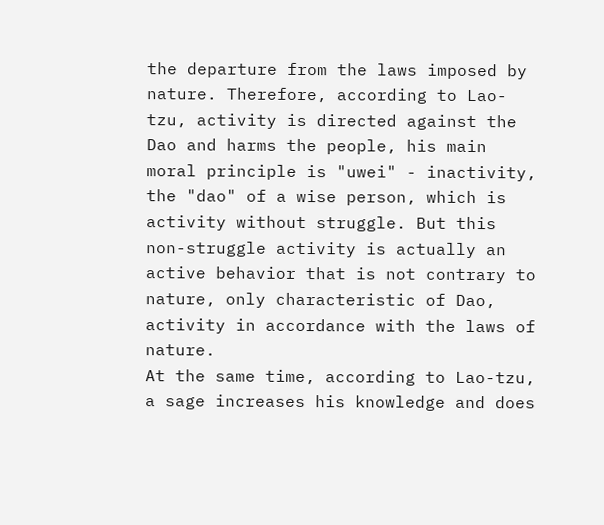the departure from the laws imposed by nature. Therefore, according to Lao-tzu, activity is directed against the Dao and harms the people, his main moral principle is "uwei" - inactivity, the "dao" of a wise person, which is activity without struggle. But this non-struggle activity is actually an active behavior that is not contrary to nature, only characteristic of Dao, activity in accordance with the laws of nature.
At the same time, according to Lao-tzu, a sage increases his knowledge and does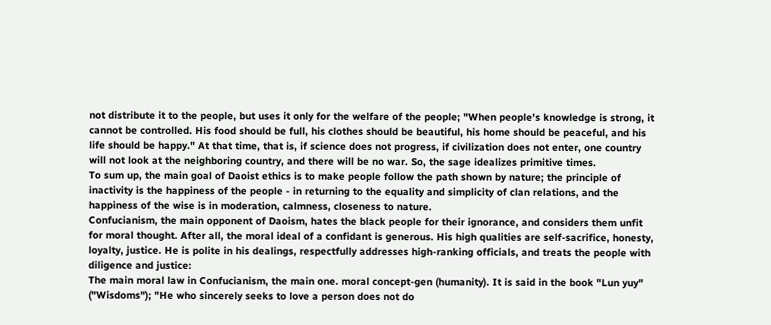not distribute it to the people, but uses it only for the welfare of the people; "When people's knowledge is strong, it cannot be controlled. His food should be full, his clothes should be beautiful, his home should be peaceful, and his life should be happy." At that time, that is, if science does not progress, if civilization does not enter, one country will not look at the neighboring country, and there will be no war. So, the sage idealizes primitive times.
To sum up, the main goal of Daoist ethics is to make people follow the path shown by nature; the principle of inactivity is the happiness of the people - in returning to the equality and simplicity of clan relations, and the happiness of the wise is in moderation, calmness, closeness to nature.
Confucianism, the main opponent of Daoism, hates the black people for their ignorance, and considers them unfit for moral thought. After all, the moral ideal of a confidant is generous. His high qualities are self-sacrifice, honesty, loyalty, justice. He is polite in his dealings, respectfully addresses high-ranking officials, and treats the people with diligence and justice:
The main moral law in Confucianism, the main one. moral concept-gen (humanity). It is said in the book "Lun yuy" ("Wisdoms"); "He who sincerely seeks to love a person does not do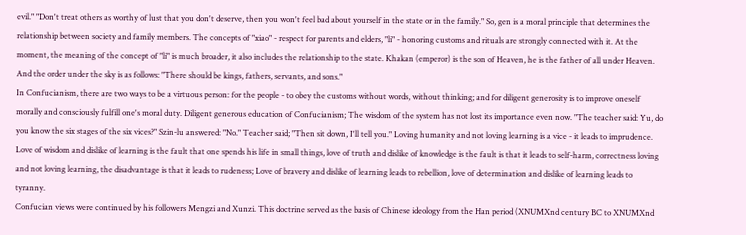evil." "Don't treat others as worthy of lust that you don't deserve, then you won't feel bad about yourself in the state or in the family." So, gen is a moral principle that determines the relationship between society and family members. The concepts of "xiao" - respect for parents and elders, "li" - honoring customs and rituals are strongly connected with it. At the moment, the meaning of the concept of "li" is much broader, it also includes the relationship to the state. Khakan (emperor) is the son of Heaven, he is the father of all under Heaven. And the order under the sky is as follows: "There should be kings, fathers, servants, and sons."
In Confucianism, there are two ways to be a virtuous person: for the people - to obey the customs without words, without thinking; and for diligent generosity is to improve oneself morally and consciously fulfill one's moral duty. Diligent generous education of Confucianism; The wisdom of the system has not lost its importance even now. "The teacher said: Yu, do you know the six stages of the six vices?" Szin-lu answered: "No." Teacher said; "Then sit down, I'll tell you." Loving humanity and not loving learning is a vice - it leads to imprudence. Love of wisdom and dislike of learning is the fault that one spends his life in small things, love of truth and dislike of knowledge is the fault is that it leads to self-harm, correctness loving and not loving learning, the disadvantage is that it leads to rudeness; Love of bravery and dislike of learning leads to rebellion, love of determination and dislike of learning leads to tyranny.
Confucian views were continued by his followers Mengzi and Xunzi. This doctrine served as the basis of Chinese ideology from the Han period (XNUMXnd century BC to XNUMXnd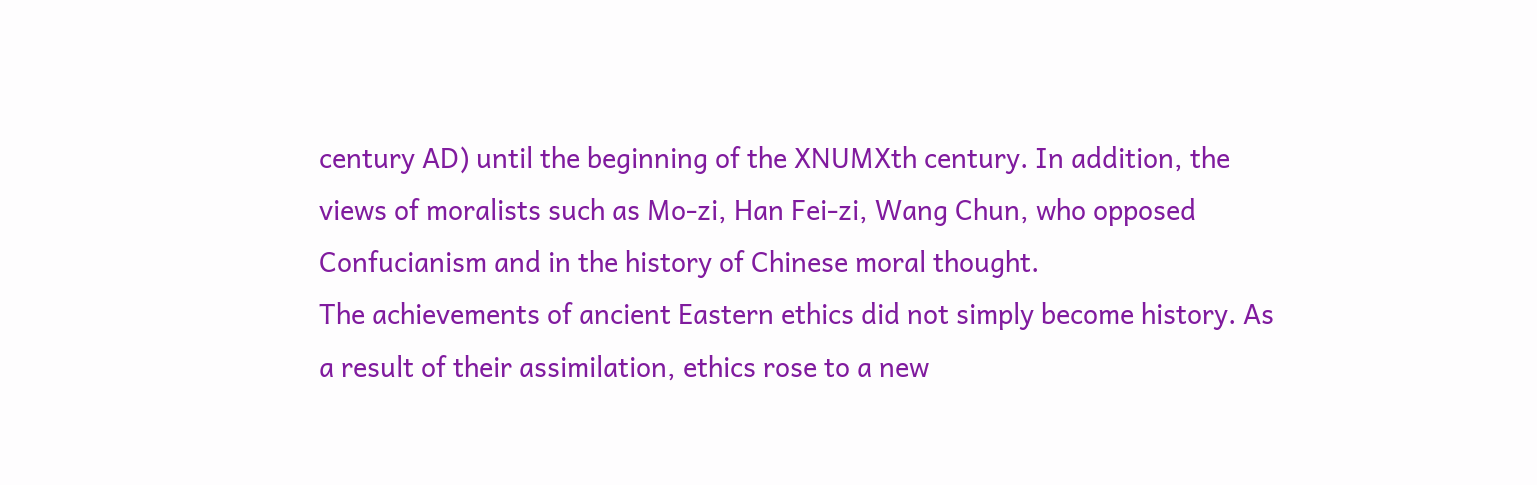century AD) until the beginning of the XNUMXth century. In addition, the views of moralists such as Mo-zi, Han Fei-zi, Wang Chun, who opposed Confucianism and in the history of Chinese moral thought.
The achievements of ancient Eastern ethics did not simply become history. As a result of their assimilation, ethics rose to a new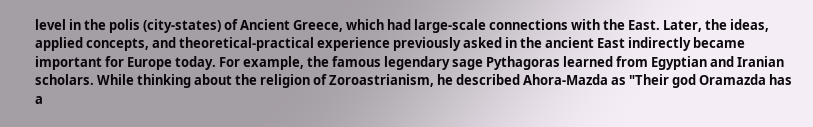level in the polis (city-states) of Ancient Greece, which had large-scale connections with the East. Later, the ideas, applied concepts, and theoretical-practical experience previously asked in the ancient East indirectly became important for Europe today. For example, the famous legendary sage Pythagoras learned from Egyptian and Iranian scholars. While thinking about the religion of Zoroastrianism, he described Ahora-Mazda as "Their god Oramazda has a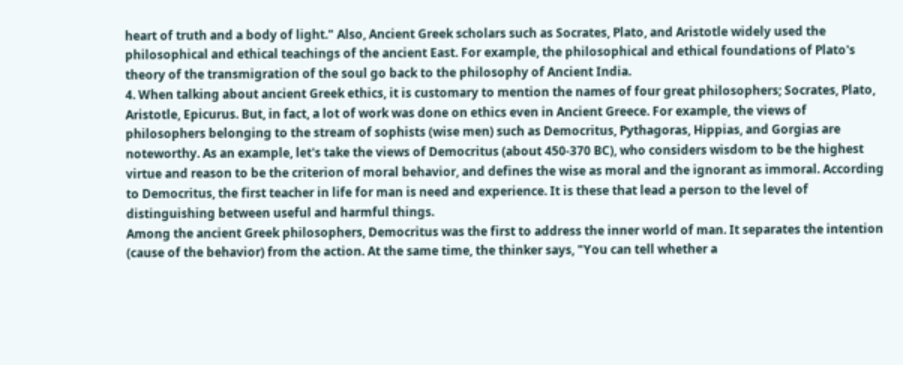heart of truth and a body of light." Also, Ancient Greek scholars such as Socrates, Plato, and Aristotle widely used the philosophical and ethical teachings of the ancient East. For example, the philosophical and ethical foundations of Plato's theory of the transmigration of the soul go back to the philosophy of Ancient India.
4. When talking about ancient Greek ethics, it is customary to mention the names of four great philosophers; Socrates, Plato, Aristotle, Epicurus. But, in fact, a lot of work was done on ethics even in Ancient Greece. For example, the views of philosophers belonging to the stream of sophists (wise men) such as Democritus, Pythagoras, Hippias, and Gorgias are noteworthy. As an example, let's take the views of Democritus (about 450-370 BC), who considers wisdom to be the highest virtue and reason to be the criterion of moral behavior, and defines the wise as moral and the ignorant as immoral. According to Democritus, the first teacher in life for man is need and experience. It is these that lead a person to the level of distinguishing between useful and harmful things.
Among the ancient Greek philosophers, Democritus was the first to address the inner world of man. It separates the intention (cause of the behavior) from the action. At the same time, the thinker says, "You can tell whether a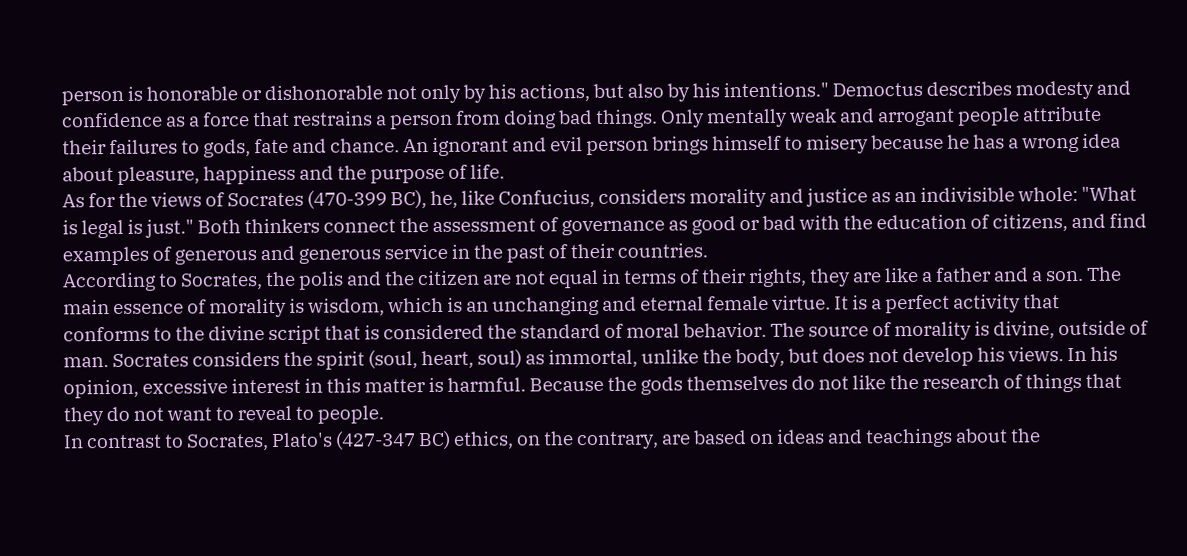person is honorable or dishonorable not only by his actions, but also by his intentions." Democtus describes modesty and confidence as a force that restrains a person from doing bad things. Only mentally weak and arrogant people attribute their failures to gods, fate and chance. An ignorant and evil person brings himself to misery because he has a wrong idea about pleasure, happiness and the purpose of life.
As for the views of Socrates (470-399 BC), he, like Confucius, considers morality and justice as an indivisible whole: "What is legal is just." Both thinkers connect the assessment of governance as good or bad with the education of citizens, and find examples of generous and generous service in the past of their countries.
According to Socrates, the polis and the citizen are not equal in terms of their rights, they are like a father and a son. The main essence of morality is wisdom, which is an unchanging and eternal female virtue. It is a perfect activity that conforms to the divine script that is considered the standard of moral behavior. The source of morality is divine, outside of man. Socrates considers the spirit (soul, heart, soul) as immortal, unlike the body, but does not develop his views. In his opinion, excessive interest in this matter is harmful. Because the gods themselves do not like the research of things that they do not want to reveal to people.
In contrast to Socrates, Plato's (427-347 BC) ethics, on the contrary, are based on ideas and teachings about the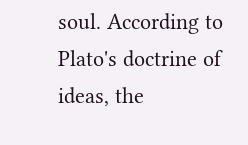soul. According to Plato's doctrine of ideas, the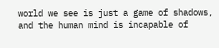world we see is just a game of shadows, and the human mind is incapable of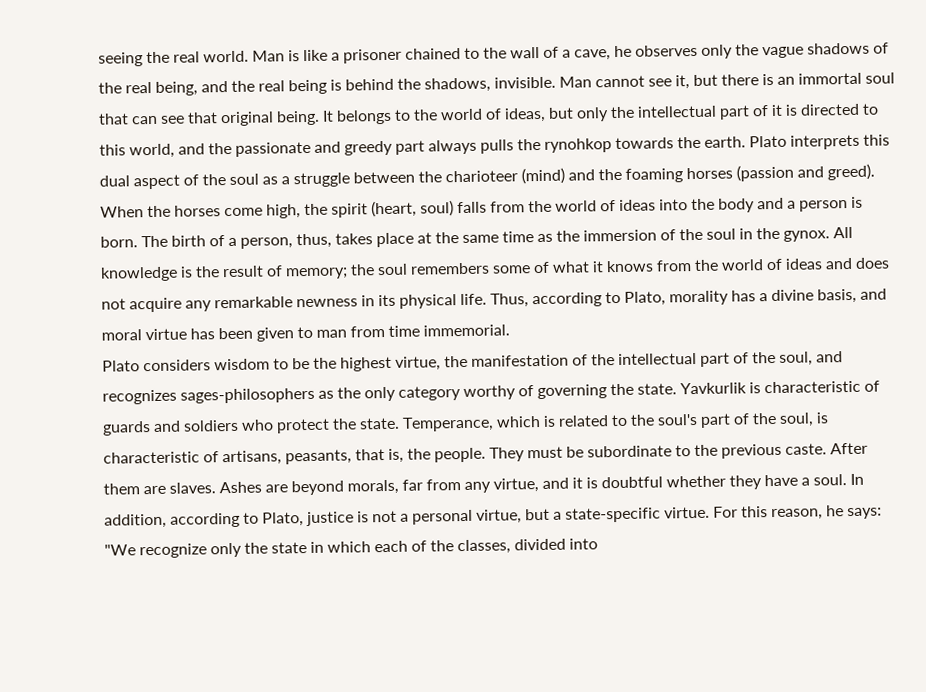seeing the real world. Man is like a prisoner chained to the wall of a cave, he observes only the vague shadows of the real being, and the real being is behind the shadows, invisible. Man cannot see it, but there is an immortal soul that can see that original being. It belongs to the world of ideas, but only the intellectual part of it is directed to this world, and the passionate and greedy part always pulls the rynohkop towards the earth. Plato interprets this dual aspect of the soul as a struggle between the charioteer (mind) and the foaming horses (passion and greed). When the horses come high, the spirit (heart, soul) falls from the world of ideas into the body and a person is born. The birth of a person, thus, takes place at the same time as the immersion of the soul in the gynox. All knowledge is the result of memory; the soul remembers some of what it knows from the world of ideas and does not acquire any remarkable newness in its physical life. Thus, according to Plato, morality has a divine basis, and moral virtue has been given to man from time immemorial.
Plato considers wisdom to be the highest virtue, the manifestation of the intellectual part of the soul, and recognizes sages-philosophers as the only category worthy of governing the state. Yavkurlik is characteristic of guards and soldiers who protect the state. Temperance, which is related to the soul's part of the soul, is characteristic of artisans, peasants, that is, the people. They must be subordinate to the previous caste. After them are slaves. Ashes are beyond morals, far from any virtue, and it is doubtful whether they have a soul. In addition, according to Plato, justice is not a personal virtue, but a state-specific virtue. For this reason, he says: "We recognize only the state in which each of the classes, divided into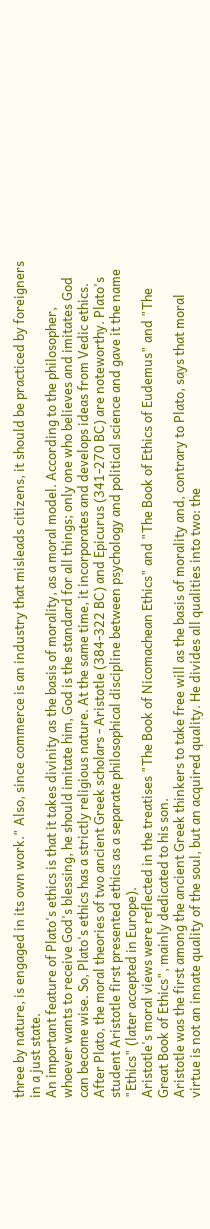three by nature, is engaged in its own work." Also, since commerce is an industry that misleads citizens, it should be practiced by foreigners in a just state.
An important feature of Plato's ethics is that it takes divinity as the basis of morality, as a moral model. According to the philosopher, whoever wants to receive God's blessing, he should imitate him, God is the standard for all things; only one who believes and imitates God can become wise. So, Plato's ethics has a strictly religious nature. At the same time, it incorporates and develops ideas from Vedic ethics.
After Plato, the moral theories of two ancient Greek scholars - Aristotle (384-322 BC) and Epicurus (341-270 BC) are noteworthy. Plato's student Aristotle first presented ethics as a separate philosophical discipline between psychology and political science and gave it the name "Ethics" (later accepted in Europe).
Aristotle's moral views were reflected in the treatises "The Book of Nicomachean Ethics" and "The Book of Ethics of Eudemus" and "The Great Book of Ethics", mainly dedicated to his son.
Aristotle was the first among the ancient Greek thinkers to take free will as the basis of morality and, contrary to Plato, says that moral virtue is not an innate quality of the soul, but an acquired quality. He divides all qualities into two: the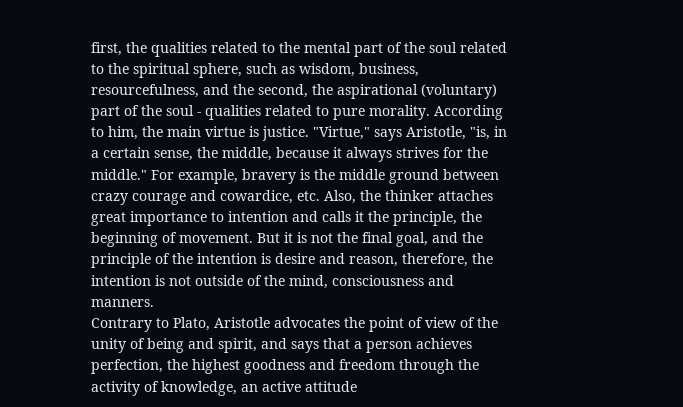first, the qualities related to the mental part of the soul related to the spiritual sphere, such as wisdom, business, resourcefulness, and the second, the aspirational (voluntary) part of the soul - qualities related to pure morality. According to him, the main virtue is justice. "Virtue," says Aristotle, "is, in a certain sense, the middle, because it always strives for the middle." For example, bravery is the middle ground between crazy courage and cowardice, etc. Also, the thinker attaches great importance to intention and calls it the principle, the beginning of movement. But it is not the final goal, and the principle of the intention is desire and reason, therefore, the intention is not outside of the mind, consciousness and manners.
Contrary to Plato, Aristotle advocates the point of view of the unity of being and spirit, and says that a person achieves perfection, the highest goodness and freedom through the activity of knowledge, an active attitude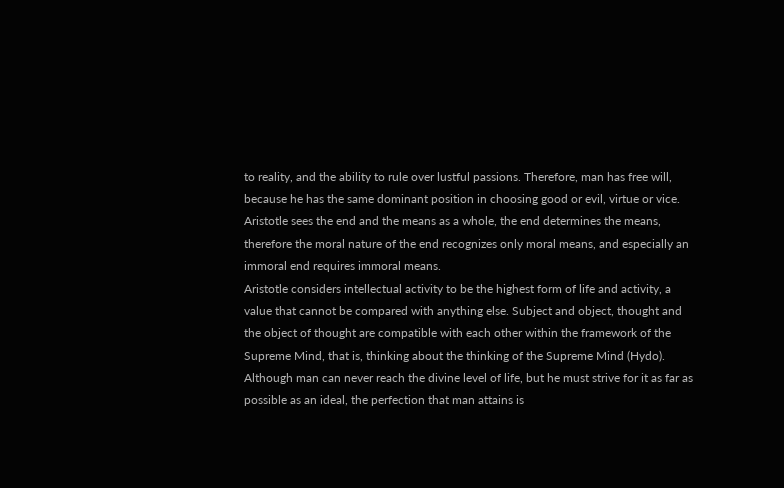to reality, and the ability to rule over lustful passions. Therefore, man has free will, because he has the same dominant position in choosing good or evil, virtue or vice.
Aristotle sees the end and the means as a whole, the end determines the means, therefore the moral nature of the end recognizes only moral means, and especially an immoral end requires immoral means.
Aristotle considers intellectual activity to be the highest form of life and activity, a value that cannot be compared with anything else. Subject and object, thought and the object of thought are compatible with each other within the framework of the Supreme Mind, that is, thinking about the thinking of the Supreme Mind (Hydo). Although man can never reach the divine level of life, but he must strive for it as far as possible as an ideal, the perfection that man attains is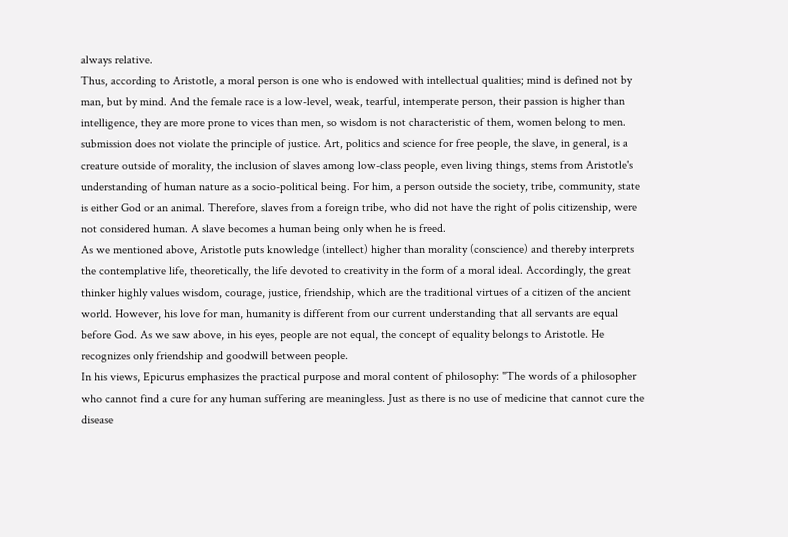always relative.
Thus, according to Aristotle, a moral person is one who is endowed with intellectual qualities; mind is defined not by man, but by mind. And the female race is a low-level, weak, tearful, intemperate person, their passion is higher than intelligence, they are more prone to vices than men, so wisdom is not characteristic of them, women belong to men. submission does not violate the principle of justice. Art, politics and science for free people, the slave, in general, is a creature outside of morality, the inclusion of slaves among low-class people, even living things, stems from Aristotle's understanding of human nature as a socio-political being. For him, a person outside the society, tribe, community, state is either God or an animal. Therefore, slaves from a foreign tribe, who did not have the right of polis citizenship, were not considered human. A slave becomes a human being only when he is freed.
As we mentioned above, Aristotle puts knowledge (intellect) higher than morality (conscience) and thereby interprets the contemplative life, theoretically, the life devoted to creativity in the form of a moral ideal. Accordingly, the great thinker highly values wisdom, courage, justice, friendship, which are the traditional virtues of a citizen of the ancient world. However, his love for man, humanity is different from our current understanding that all servants are equal before God. As we saw above, in his eyes, people are not equal, the concept of equality belongs to Aristotle. He recognizes only friendship and goodwill between people.
In his views, Epicurus emphasizes the practical purpose and moral content of philosophy: "The words of a philosopher who cannot find a cure for any human suffering are meaningless. Just as there is no use of medicine that cannot cure the disease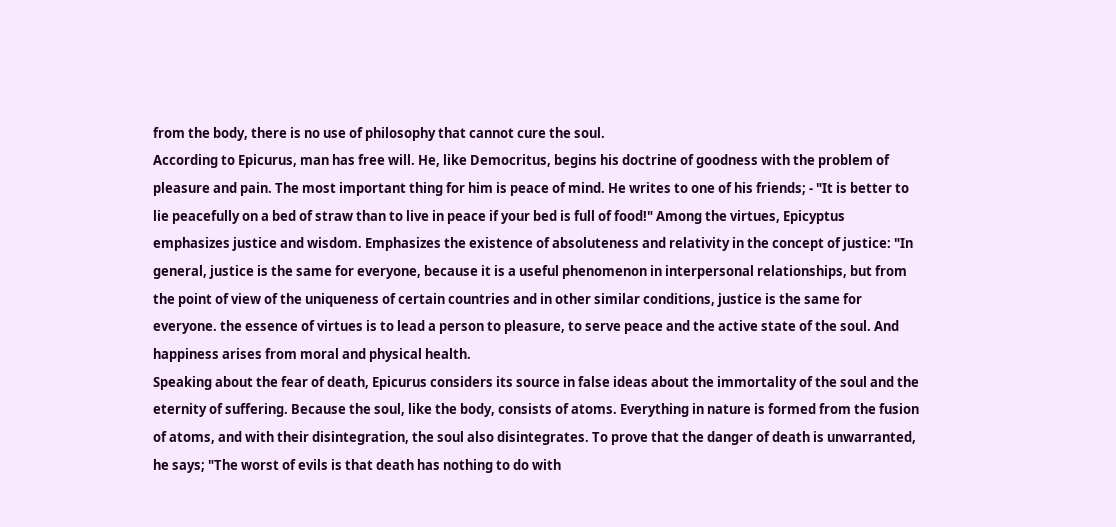from the body, there is no use of philosophy that cannot cure the soul.
According to Epicurus, man has free will. He, like Democritus, begins his doctrine of goodness with the problem of pleasure and pain. The most important thing for him is peace of mind. He writes to one of his friends; - "It is better to lie peacefully on a bed of straw than to live in peace if your bed is full of food!" Among the virtues, Epicyptus emphasizes justice and wisdom. Emphasizes the existence of absoluteness and relativity in the concept of justice: "In general, justice is the same for everyone, because it is a useful phenomenon in interpersonal relationships, but from the point of view of the uniqueness of certain countries and in other similar conditions, justice is the same for everyone. the essence of virtues is to lead a person to pleasure, to serve peace and the active state of the soul. And happiness arises from moral and physical health.
Speaking about the fear of death, Epicurus considers its source in false ideas about the immortality of the soul and the eternity of suffering. Because the soul, like the body, consists of atoms. Everything in nature is formed from the fusion of atoms, and with their disintegration, the soul also disintegrates. To prove that the danger of death is unwarranted, he says; "The worst of evils is that death has nothing to do with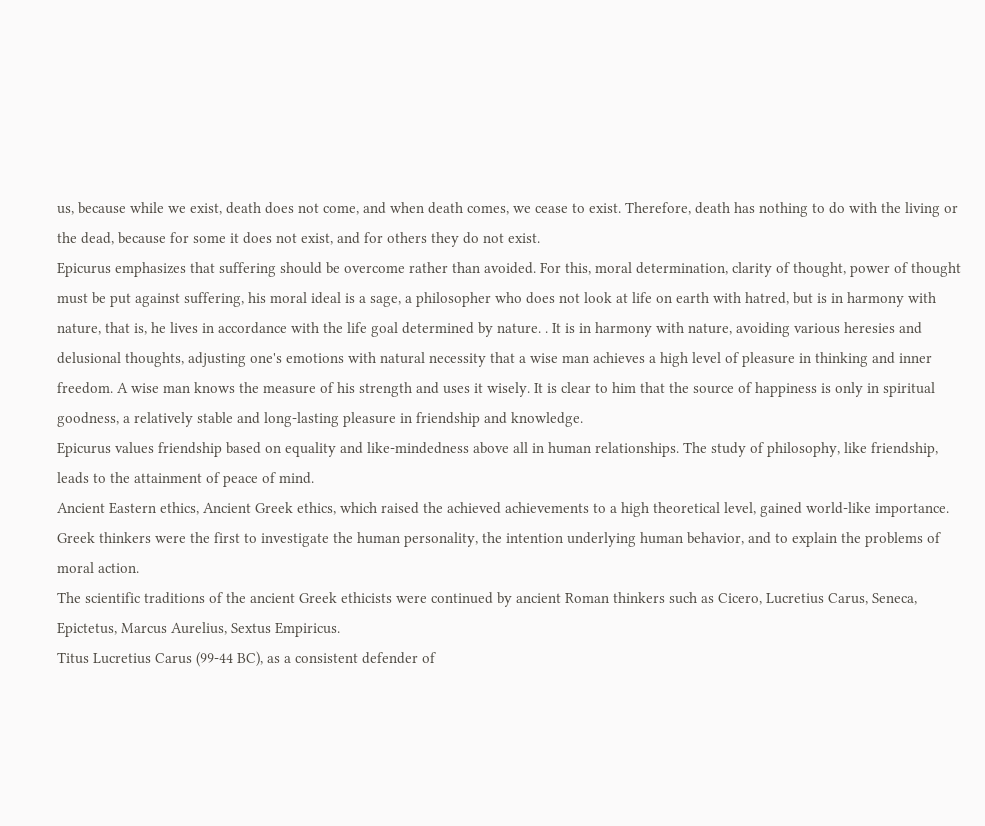us, because while we exist, death does not come, and when death comes, we cease to exist. Therefore, death has nothing to do with the living or the dead, because for some it does not exist, and for others they do not exist.
Epicurus emphasizes that suffering should be overcome rather than avoided. For this, moral determination, clarity of thought, power of thought must be put against suffering, his moral ideal is a sage, a philosopher who does not look at life on earth with hatred, but is in harmony with nature, that is, he lives in accordance with the life goal determined by nature. . It is in harmony with nature, avoiding various heresies and delusional thoughts, adjusting one's emotions with natural necessity that a wise man achieves a high level of pleasure in thinking and inner freedom. A wise man knows the measure of his strength and uses it wisely. It is clear to him that the source of happiness is only in spiritual goodness, a relatively stable and long-lasting pleasure in friendship and knowledge.
Epicurus values friendship based on equality and like-mindedness above all in human relationships. The study of philosophy, like friendship, leads to the attainment of peace of mind.
Ancient Eastern ethics, Ancient Greek ethics, which raised the achieved achievements to a high theoretical level, gained world-like importance. Greek thinkers were the first to investigate the human personality, the intention underlying human behavior, and to explain the problems of moral action.
The scientific traditions of the ancient Greek ethicists were continued by ancient Roman thinkers such as Cicero, Lucretius Carus, Seneca, Epictetus, Marcus Aurelius, Sextus Empiricus.
Titus Lucretius Carus (99-44 BC), as a consistent defender of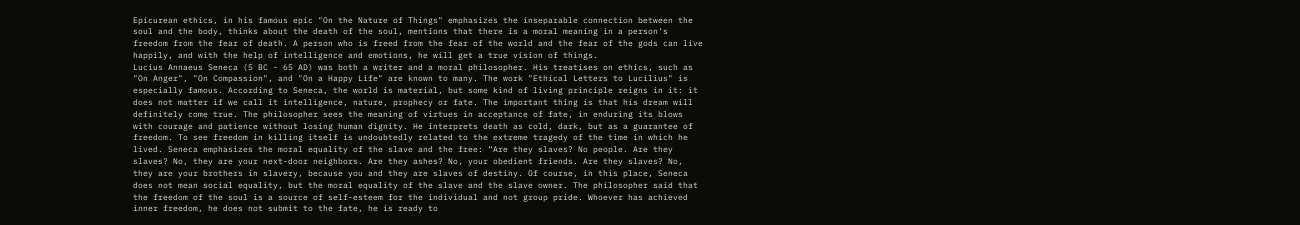Epicurean ethics, in his famous epic "On the Nature of Things" emphasizes the inseparable connection between the soul and the body, thinks about the death of the soul, mentions that there is a moral meaning in a person's freedom from the fear of death. A person who is freed from the fear of the world and the fear of the gods can live happily, and with the help of intelligence and emotions, he will get a true vision of things.
Lucius Annaeus Seneca (5 BC - 65 AD) was both a writer and a moral philosopher. His treatises on ethics, such as "On Anger", "On Compassion", and "On a Happy Life" are known to many. The work "Ethical Letters to Lucilius" is especially famous. According to Seneca, the world is material, but some kind of living principle reigns in it: it does not matter if we call it intelligence, nature, prophecy or fate. The important thing is that his dream will definitely come true. The philosopher sees the meaning of virtues in acceptance of fate, in enduring its blows with courage and patience without losing human dignity. He interprets death as cold, dark, but as a guarantee of freedom. To see freedom in killing itself is undoubtedly related to the extreme tragedy of the time in which he lived. Seneca emphasizes the moral equality of the slave and the free: “Are they slaves? No people. Are they slaves? No, they are your next-door neighbors. Are they ashes? No, your obedient friends. Are they slaves? No, they are your brothers in slavery, because you and they are slaves of destiny. Of course, in this place, Seneca does not mean social equality, but the moral equality of the slave and the slave owner. The philosopher said that the freedom of the soul is a source of self-esteem for the individual and not group pride. Whoever has achieved inner freedom, he does not submit to the fate, he is ready to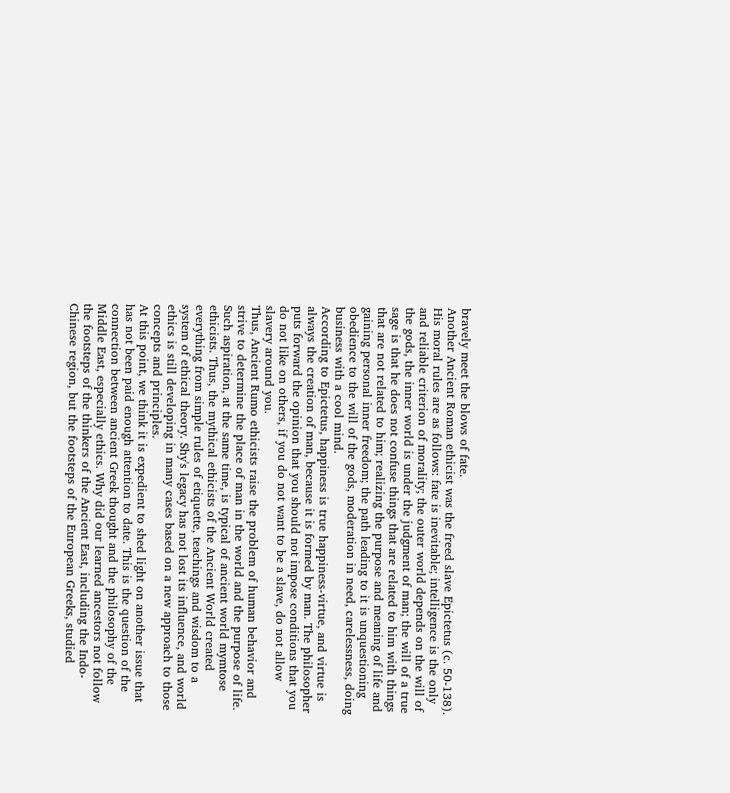bravely meet the blows of fate.
Another Ancient Roman ethicist was the freed slave Epictetus (c. 50-138). His moral rules are as follows: fate is inevitable; intelligence is the only and reliable criterion of morality; the outer world depends on the will of the gods, the inner world is under the judgment of man; the will of a true sage is that he does not confuse things that are related to him with things that are not related to him; realizing the purpose and meaning of life and gaining personal inner freedom; the path leading to it is unquestioning obedience to the will of the gods, moderation in need, carelessness, doing business with a cool mind.
According to Epictetus, happiness is true happiness-virtue, and virtue is always the creation of man, because it is formed by man. The philosopher puts forward the opinion that you should not impose conditions that you do not like on others, if you do not want to be a slave, do not allow slavery around you.
Thus, Ancient Rumo ethicists raise the problem of human behavior and strive to determine the place of man in the world and the purpose of life. Such aspiration, at the same time, is typical of ancient world mymtose ethicists. Thus, the mythical ethicists of the Ancient World created everything from simple rules of etiquette, teachings and wisdom to a system of ethical theory. Shy's legacy has not lost its influence, and world ethics is still developing in many cases based on a new approach to those concepts and principles.
At this point, we think it is expedient to shed light on another issue that has not been paid enough attention to date. This is the question of the connection between ancient Greek thought and the philosophy of the Middle East, especially ethics. Why did our learned ancestors not follow the footsteps of the thinkers of the Ancient East, including the Indo-Chinese region, but the footsteps of the European Greeks, studied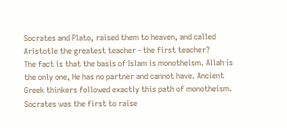Socrates and Plato, raised them to heaven, and called Aristotle the greatest teacher - the first teacher?
The fact is that the basis of Islam is monotheism. Allah is the only one, He has no partner and cannot have. Ancient Greek thinkers followed exactly this path of monotheism. Socrates was the first to raise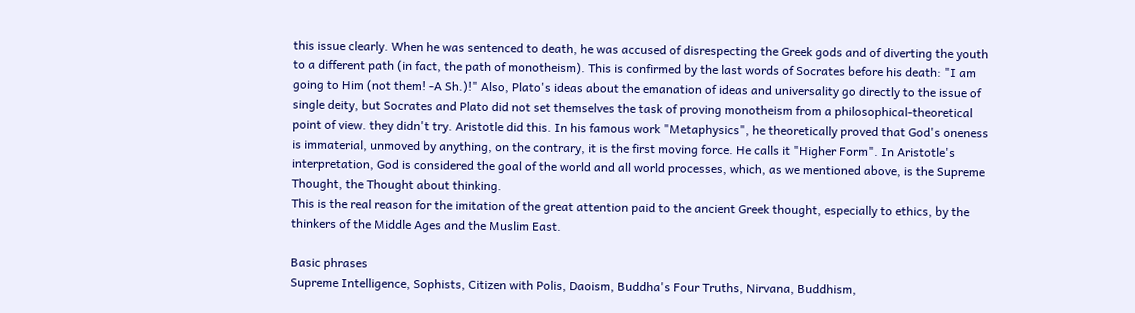this issue clearly. When he was sentenced to death, he was accused of disrespecting the Greek gods and of diverting the youth to a different path (in fact, the path of monotheism). This is confirmed by the last words of Socrates before his death: "I am going to Him (not them! -A Sh.)!" Also, Plato's ideas about the emanation of ideas and universality go directly to the issue of single deity, but Socrates and Plato did not set themselves the task of proving monotheism from a philosophical-theoretical point of view. they didn't try. Aristotle did this. In his famous work "Metaphysics", he theoretically proved that God's oneness is immaterial, unmoved by anything, on the contrary, it is the first moving force. He calls it "Higher Form". In Aristotle's interpretation, God is considered the goal of the world and all world processes, which, as we mentioned above, is the Supreme Thought, the Thought about thinking.
This is the real reason for the imitation of the great attention paid to the ancient Greek thought, especially to ethics, by the thinkers of the Middle Ages and the Muslim East.

Basic phrases
Supreme Intelligence, Sophists, Citizen with Polis, Daoism, Buddha's Four Truths, Nirvana, Buddhism,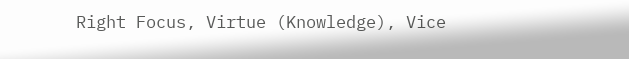Right Focus, Virtue (Knowledge), Vice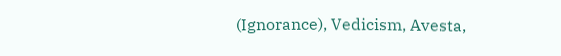(Ignorance), Vedicism, Avesta,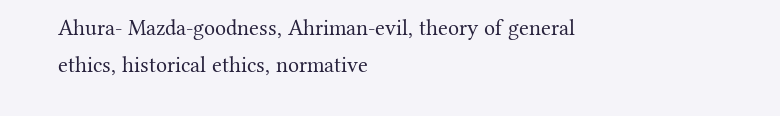Ahura- Mazda-goodness, Ahriman-evil, theory of general ethics, historical ethics, normative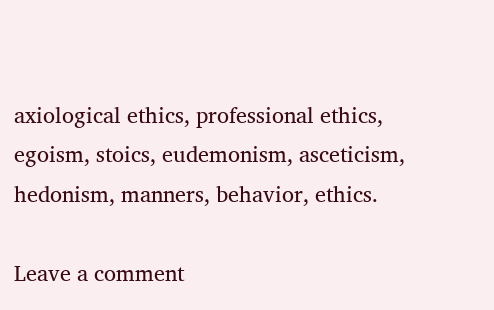axiological ethics, professional ethics, egoism, stoics, eudemonism, asceticism, hedonism, manners, behavior, ethics.

Leave a comment